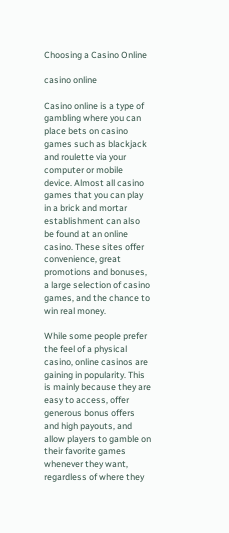Choosing a Casino Online

casino online

Casino online is a type of gambling where you can place bets on casino games such as blackjack and roulette via your computer or mobile device. Almost all casino games that you can play in a brick and mortar establishment can also be found at an online casino. These sites offer convenience, great promotions and bonuses, a large selection of casino games, and the chance to win real money.

While some people prefer the feel of a physical casino, online casinos are gaining in popularity. This is mainly because they are easy to access, offer generous bonus offers and high payouts, and allow players to gamble on their favorite games whenever they want, regardless of where they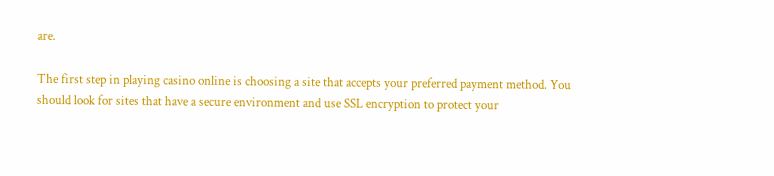are.

The first step in playing casino online is choosing a site that accepts your preferred payment method. You should look for sites that have a secure environment and use SSL encryption to protect your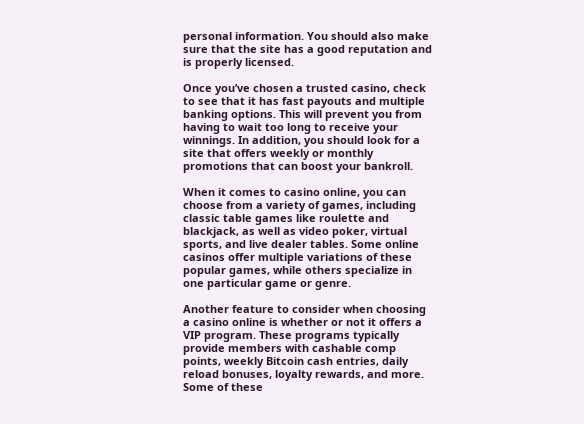personal information. You should also make sure that the site has a good reputation and is properly licensed.

Once you’ve chosen a trusted casino, check to see that it has fast payouts and multiple banking options. This will prevent you from having to wait too long to receive your winnings. In addition, you should look for a site that offers weekly or monthly promotions that can boost your bankroll.

When it comes to casino online, you can choose from a variety of games, including classic table games like roulette and blackjack, as well as video poker, virtual sports, and live dealer tables. Some online casinos offer multiple variations of these popular games, while others specialize in one particular game or genre.

Another feature to consider when choosing a casino online is whether or not it offers a VIP program. These programs typically provide members with cashable comp points, weekly Bitcoin cash entries, daily reload bonuses, loyalty rewards, and more. Some of these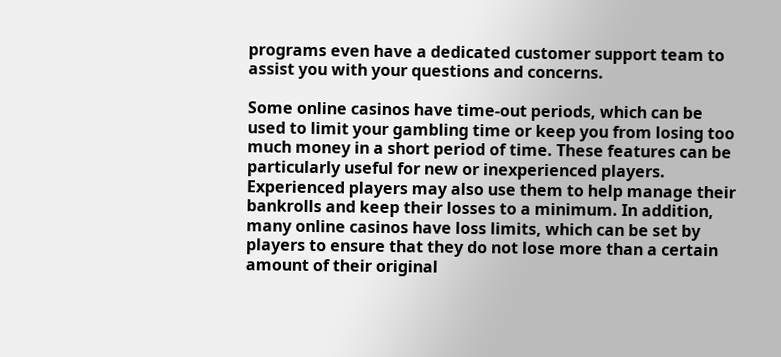programs even have a dedicated customer support team to assist you with your questions and concerns.

Some online casinos have time-out periods, which can be used to limit your gambling time or keep you from losing too much money in a short period of time. These features can be particularly useful for new or inexperienced players. Experienced players may also use them to help manage their bankrolls and keep their losses to a minimum. In addition, many online casinos have loss limits, which can be set by players to ensure that they do not lose more than a certain amount of their original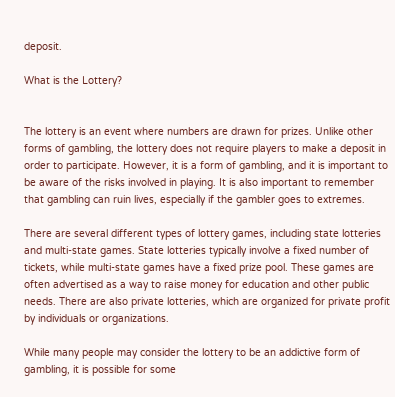deposit.

What is the Lottery?


The lottery is an event where numbers are drawn for prizes. Unlike other forms of gambling, the lottery does not require players to make a deposit in order to participate. However, it is a form of gambling, and it is important to be aware of the risks involved in playing. It is also important to remember that gambling can ruin lives, especially if the gambler goes to extremes.

There are several different types of lottery games, including state lotteries and multi-state games. State lotteries typically involve a fixed number of tickets, while multi-state games have a fixed prize pool. These games are often advertised as a way to raise money for education and other public needs. There are also private lotteries, which are organized for private profit by individuals or organizations.

While many people may consider the lottery to be an addictive form of gambling, it is possible for some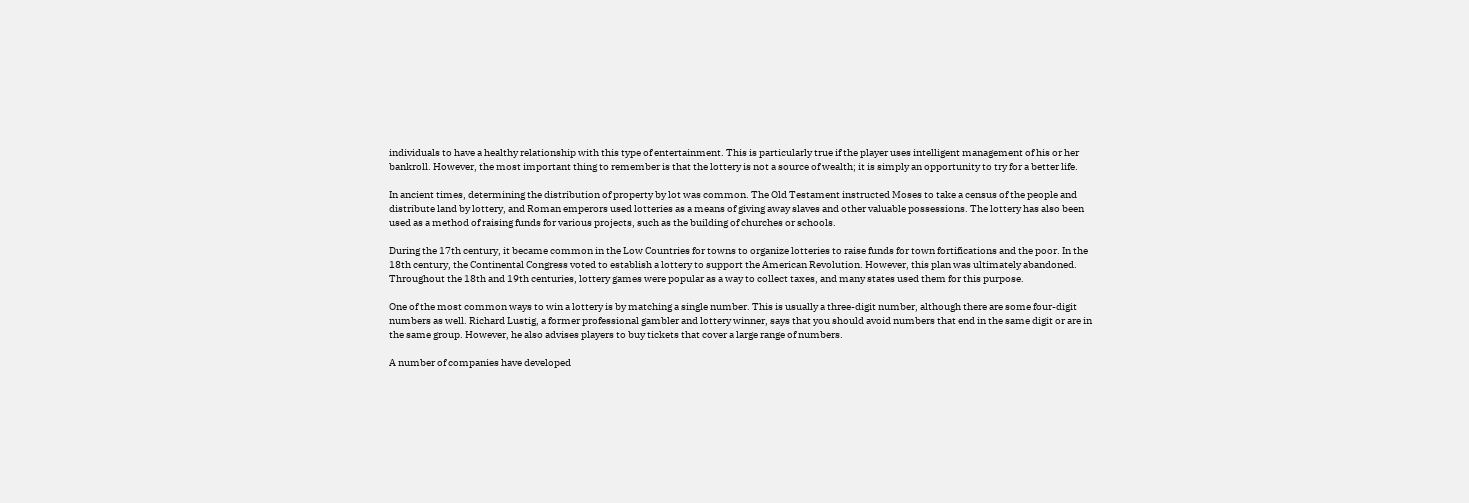individuals to have a healthy relationship with this type of entertainment. This is particularly true if the player uses intelligent management of his or her bankroll. However, the most important thing to remember is that the lottery is not a source of wealth; it is simply an opportunity to try for a better life.

In ancient times, determining the distribution of property by lot was common. The Old Testament instructed Moses to take a census of the people and distribute land by lottery, and Roman emperors used lotteries as a means of giving away slaves and other valuable possessions. The lottery has also been used as a method of raising funds for various projects, such as the building of churches or schools.

During the 17th century, it became common in the Low Countries for towns to organize lotteries to raise funds for town fortifications and the poor. In the 18th century, the Continental Congress voted to establish a lottery to support the American Revolution. However, this plan was ultimately abandoned. Throughout the 18th and 19th centuries, lottery games were popular as a way to collect taxes, and many states used them for this purpose.

One of the most common ways to win a lottery is by matching a single number. This is usually a three-digit number, although there are some four-digit numbers as well. Richard Lustig, a former professional gambler and lottery winner, says that you should avoid numbers that end in the same digit or are in the same group. However, he also advises players to buy tickets that cover a large range of numbers.

A number of companies have developed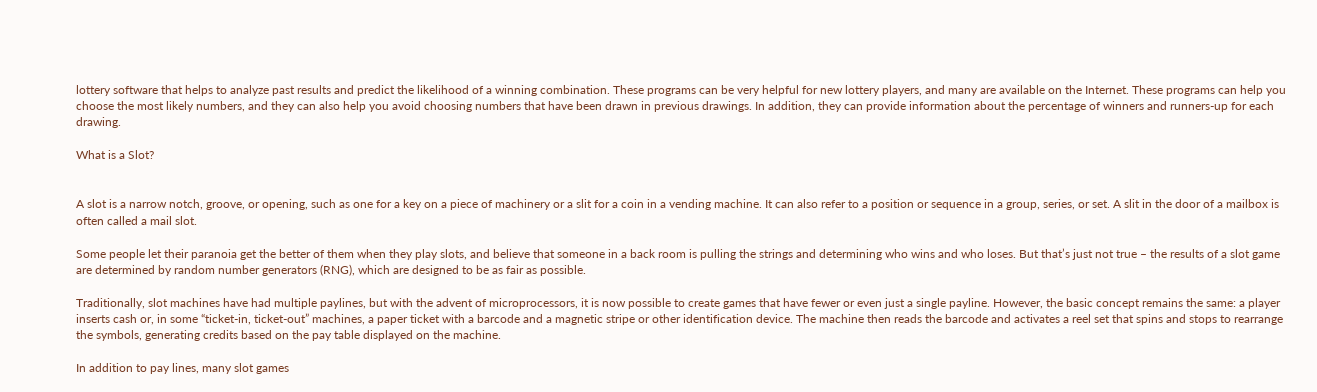lottery software that helps to analyze past results and predict the likelihood of a winning combination. These programs can be very helpful for new lottery players, and many are available on the Internet. These programs can help you choose the most likely numbers, and they can also help you avoid choosing numbers that have been drawn in previous drawings. In addition, they can provide information about the percentage of winners and runners-up for each drawing.

What is a Slot?


A slot is a narrow notch, groove, or opening, such as one for a key on a piece of machinery or a slit for a coin in a vending machine. It can also refer to a position or sequence in a group, series, or set. A slit in the door of a mailbox is often called a mail slot.

Some people let their paranoia get the better of them when they play slots, and believe that someone in a back room is pulling the strings and determining who wins and who loses. But that’s just not true – the results of a slot game are determined by random number generators (RNG), which are designed to be as fair as possible.

Traditionally, slot machines have had multiple paylines, but with the advent of microprocessors, it is now possible to create games that have fewer or even just a single payline. However, the basic concept remains the same: a player inserts cash or, in some “ticket-in, ticket-out” machines, a paper ticket with a barcode and a magnetic stripe or other identification device. The machine then reads the barcode and activates a reel set that spins and stops to rearrange the symbols, generating credits based on the pay table displayed on the machine.

In addition to pay lines, many slot games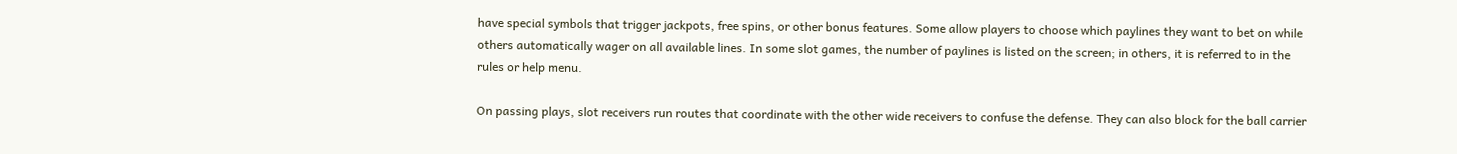have special symbols that trigger jackpots, free spins, or other bonus features. Some allow players to choose which paylines they want to bet on while others automatically wager on all available lines. In some slot games, the number of paylines is listed on the screen; in others, it is referred to in the rules or help menu.

On passing plays, slot receivers run routes that coordinate with the other wide receivers to confuse the defense. They can also block for the ball carrier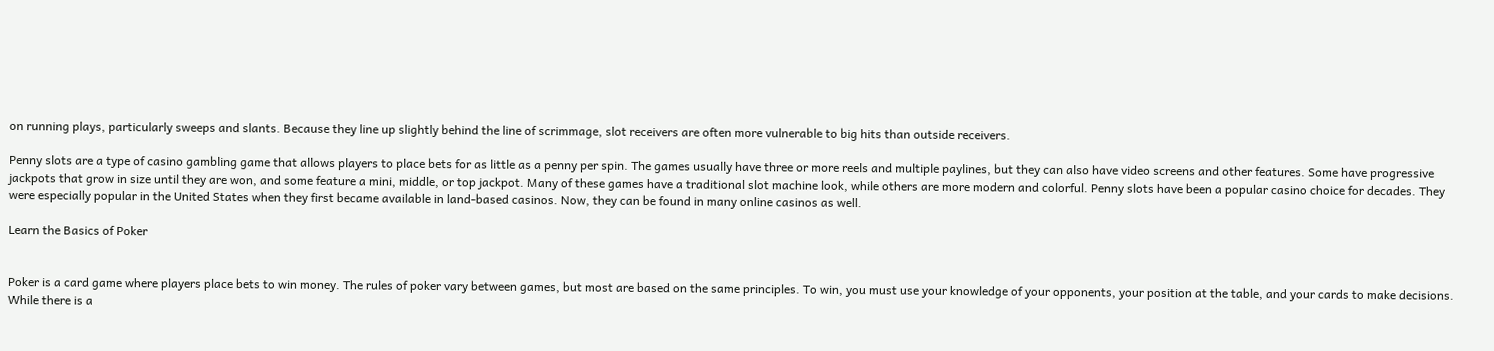on running plays, particularly sweeps and slants. Because they line up slightly behind the line of scrimmage, slot receivers are often more vulnerable to big hits than outside receivers.

Penny slots are a type of casino gambling game that allows players to place bets for as little as a penny per spin. The games usually have three or more reels and multiple paylines, but they can also have video screens and other features. Some have progressive jackpots that grow in size until they are won, and some feature a mini, middle, or top jackpot. Many of these games have a traditional slot machine look, while others are more modern and colorful. Penny slots have been a popular casino choice for decades. They were especially popular in the United States when they first became available in land-based casinos. Now, they can be found in many online casinos as well.

Learn the Basics of Poker


Poker is a card game where players place bets to win money. The rules of poker vary between games, but most are based on the same principles. To win, you must use your knowledge of your opponents, your position at the table, and your cards to make decisions. While there is a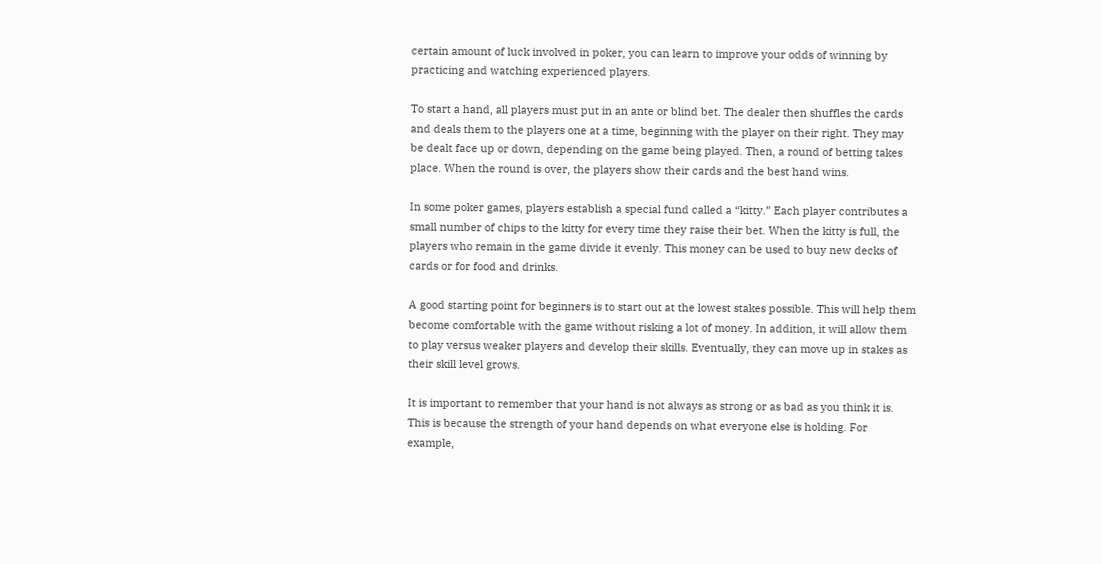certain amount of luck involved in poker, you can learn to improve your odds of winning by practicing and watching experienced players.

To start a hand, all players must put in an ante or blind bet. The dealer then shuffles the cards and deals them to the players one at a time, beginning with the player on their right. They may be dealt face up or down, depending on the game being played. Then, a round of betting takes place. When the round is over, the players show their cards and the best hand wins.

In some poker games, players establish a special fund called a “kitty.” Each player contributes a small number of chips to the kitty for every time they raise their bet. When the kitty is full, the players who remain in the game divide it evenly. This money can be used to buy new decks of cards or for food and drinks.

A good starting point for beginners is to start out at the lowest stakes possible. This will help them become comfortable with the game without risking a lot of money. In addition, it will allow them to play versus weaker players and develop their skills. Eventually, they can move up in stakes as their skill level grows.

It is important to remember that your hand is not always as strong or as bad as you think it is. This is because the strength of your hand depends on what everyone else is holding. For example,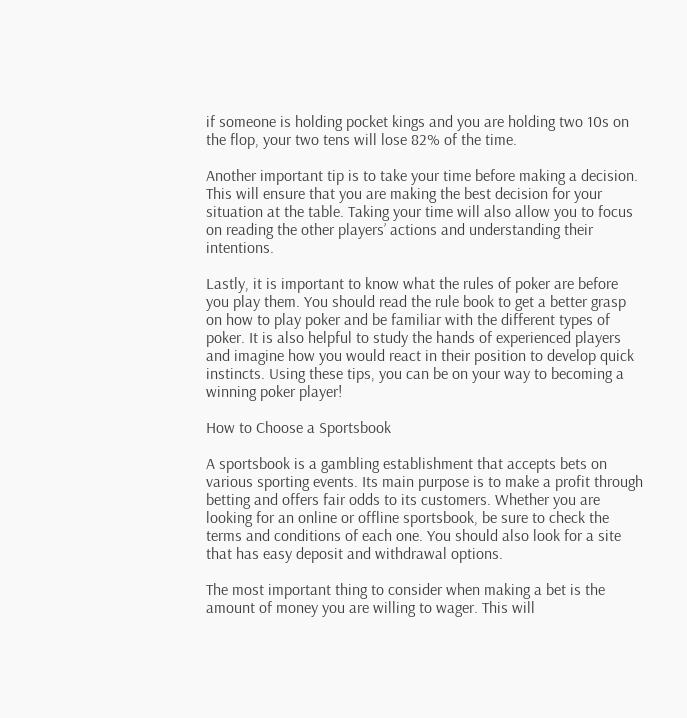if someone is holding pocket kings and you are holding two 10s on the flop, your two tens will lose 82% of the time.

Another important tip is to take your time before making a decision. This will ensure that you are making the best decision for your situation at the table. Taking your time will also allow you to focus on reading the other players’ actions and understanding their intentions.

Lastly, it is important to know what the rules of poker are before you play them. You should read the rule book to get a better grasp on how to play poker and be familiar with the different types of poker. It is also helpful to study the hands of experienced players and imagine how you would react in their position to develop quick instincts. Using these tips, you can be on your way to becoming a winning poker player!

How to Choose a Sportsbook

A sportsbook is a gambling establishment that accepts bets on various sporting events. Its main purpose is to make a profit through betting and offers fair odds to its customers. Whether you are looking for an online or offline sportsbook, be sure to check the terms and conditions of each one. You should also look for a site that has easy deposit and withdrawal options.

The most important thing to consider when making a bet is the amount of money you are willing to wager. This will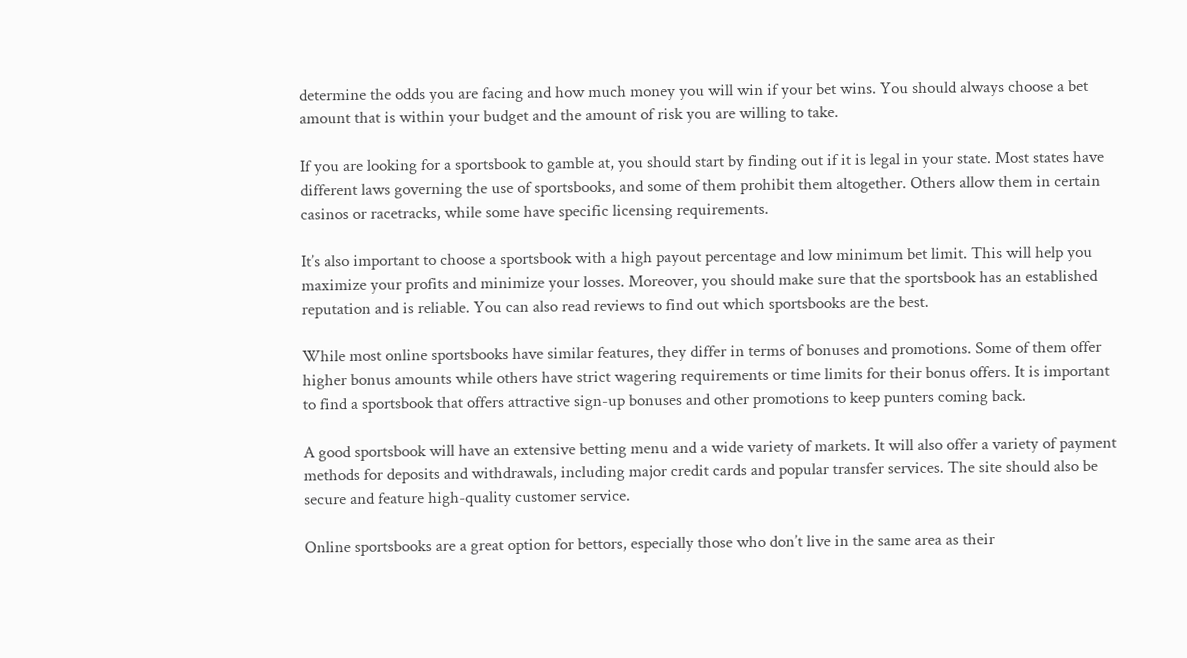determine the odds you are facing and how much money you will win if your bet wins. You should always choose a bet amount that is within your budget and the amount of risk you are willing to take.

If you are looking for a sportsbook to gamble at, you should start by finding out if it is legal in your state. Most states have different laws governing the use of sportsbooks, and some of them prohibit them altogether. Others allow them in certain casinos or racetracks, while some have specific licensing requirements.

It’s also important to choose a sportsbook with a high payout percentage and low minimum bet limit. This will help you maximize your profits and minimize your losses. Moreover, you should make sure that the sportsbook has an established reputation and is reliable. You can also read reviews to find out which sportsbooks are the best.

While most online sportsbooks have similar features, they differ in terms of bonuses and promotions. Some of them offer higher bonus amounts while others have strict wagering requirements or time limits for their bonus offers. It is important to find a sportsbook that offers attractive sign-up bonuses and other promotions to keep punters coming back.

A good sportsbook will have an extensive betting menu and a wide variety of markets. It will also offer a variety of payment methods for deposits and withdrawals, including major credit cards and popular transfer services. The site should also be secure and feature high-quality customer service.

Online sportsbooks are a great option for bettors, especially those who don’t live in the same area as their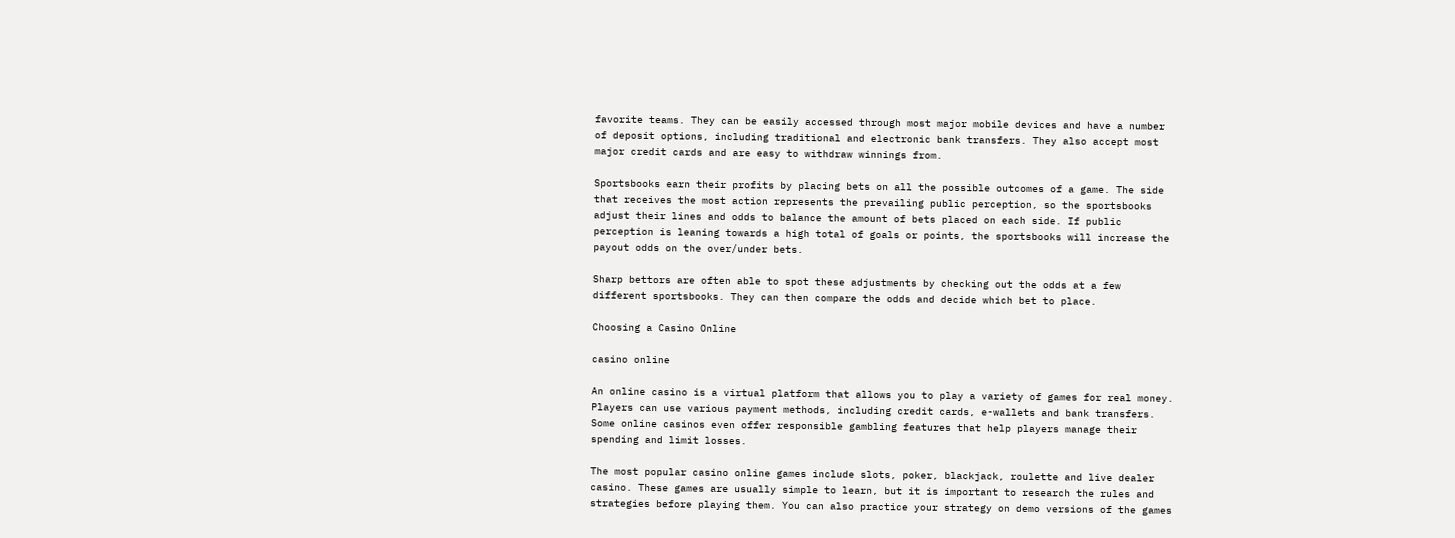favorite teams. They can be easily accessed through most major mobile devices and have a number of deposit options, including traditional and electronic bank transfers. They also accept most major credit cards and are easy to withdraw winnings from.

Sportsbooks earn their profits by placing bets on all the possible outcomes of a game. The side that receives the most action represents the prevailing public perception, so the sportsbooks adjust their lines and odds to balance the amount of bets placed on each side. If public perception is leaning towards a high total of goals or points, the sportsbooks will increase the payout odds on the over/under bets.

Sharp bettors are often able to spot these adjustments by checking out the odds at a few different sportsbooks. They can then compare the odds and decide which bet to place.

Choosing a Casino Online

casino online

An online casino is a virtual platform that allows you to play a variety of games for real money. Players can use various payment methods, including credit cards, e-wallets and bank transfers. Some online casinos even offer responsible gambling features that help players manage their spending and limit losses.

The most popular casino online games include slots, poker, blackjack, roulette and live dealer casino. These games are usually simple to learn, but it is important to research the rules and strategies before playing them. You can also practice your strategy on demo versions of the games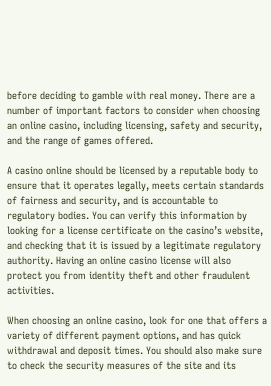before deciding to gamble with real money. There are a number of important factors to consider when choosing an online casino, including licensing, safety and security, and the range of games offered.

A casino online should be licensed by a reputable body to ensure that it operates legally, meets certain standards of fairness and security, and is accountable to regulatory bodies. You can verify this information by looking for a license certificate on the casino’s website, and checking that it is issued by a legitimate regulatory authority. Having an online casino license will also protect you from identity theft and other fraudulent activities.

When choosing an online casino, look for one that offers a variety of different payment options, and has quick withdrawal and deposit times. You should also make sure to check the security measures of the site and its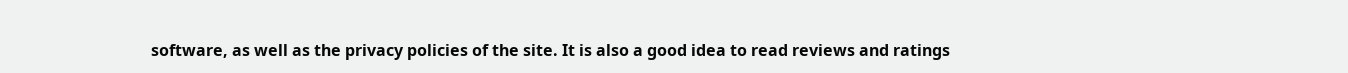software, as well as the privacy policies of the site. It is also a good idea to read reviews and ratings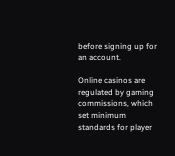before signing up for an account.

Online casinos are regulated by gaming commissions, which set minimum standards for player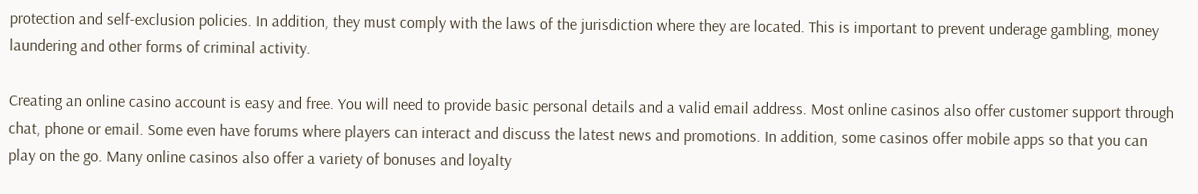protection and self-exclusion policies. In addition, they must comply with the laws of the jurisdiction where they are located. This is important to prevent underage gambling, money laundering and other forms of criminal activity.

Creating an online casino account is easy and free. You will need to provide basic personal details and a valid email address. Most online casinos also offer customer support through chat, phone or email. Some even have forums where players can interact and discuss the latest news and promotions. In addition, some casinos offer mobile apps so that you can play on the go. Many online casinos also offer a variety of bonuses and loyalty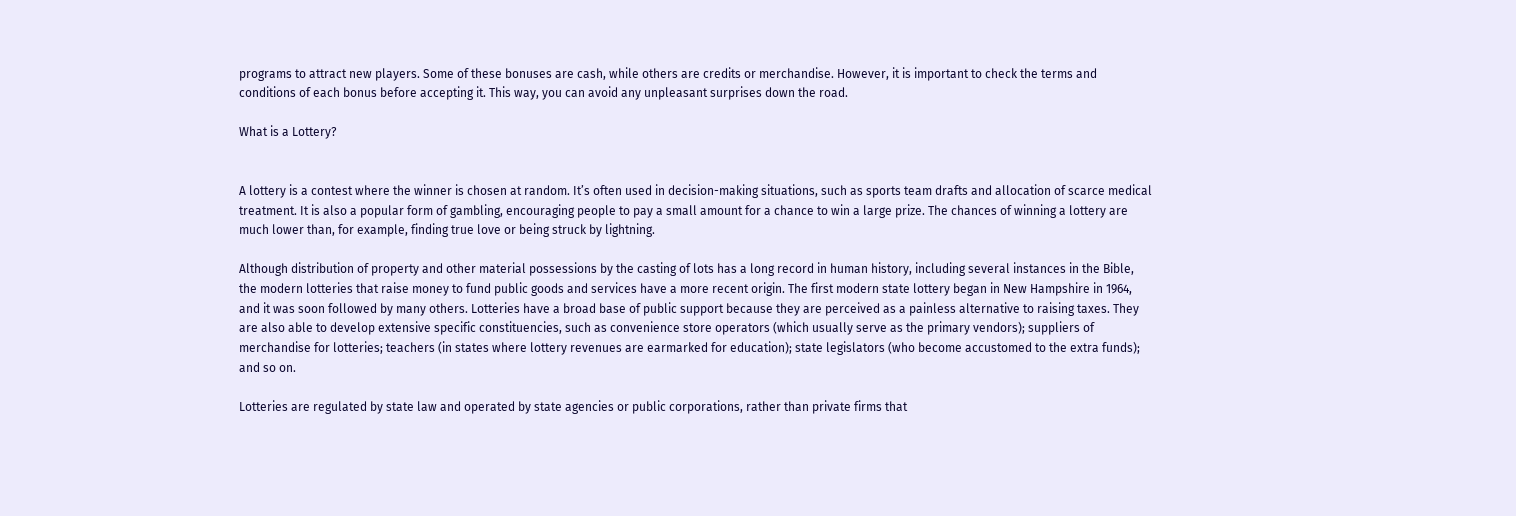programs to attract new players. Some of these bonuses are cash, while others are credits or merchandise. However, it is important to check the terms and conditions of each bonus before accepting it. This way, you can avoid any unpleasant surprises down the road.

What is a Lottery?


A lottery is a contest where the winner is chosen at random. It’s often used in decision-making situations, such as sports team drafts and allocation of scarce medical treatment. It is also a popular form of gambling, encouraging people to pay a small amount for a chance to win a large prize. The chances of winning a lottery are much lower than, for example, finding true love or being struck by lightning.

Although distribution of property and other material possessions by the casting of lots has a long record in human history, including several instances in the Bible, the modern lotteries that raise money to fund public goods and services have a more recent origin. The first modern state lottery began in New Hampshire in 1964, and it was soon followed by many others. Lotteries have a broad base of public support because they are perceived as a painless alternative to raising taxes. They are also able to develop extensive specific constituencies, such as convenience store operators (which usually serve as the primary vendors); suppliers of merchandise for lotteries; teachers (in states where lottery revenues are earmarked for education); state legislators (who become accustomed to the extra funds); and so on.

Lotteries are regulated by state law and operated by state agencies or public corporations, rather than private firms that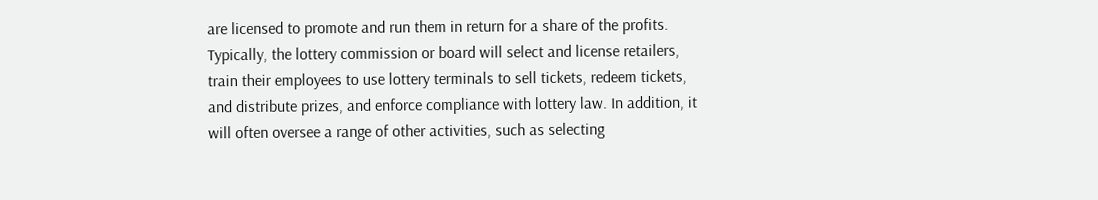are licensed to promote and run them in return for a share of the profits. Typically, the lottery commission or board will select and license retailers, train their employees to use lottery terminals to sell tickets, redeem tickets, and distribute prizes, and enforce compliance with lottery law. In addition, it will often oversee a range of other activities, such as selecting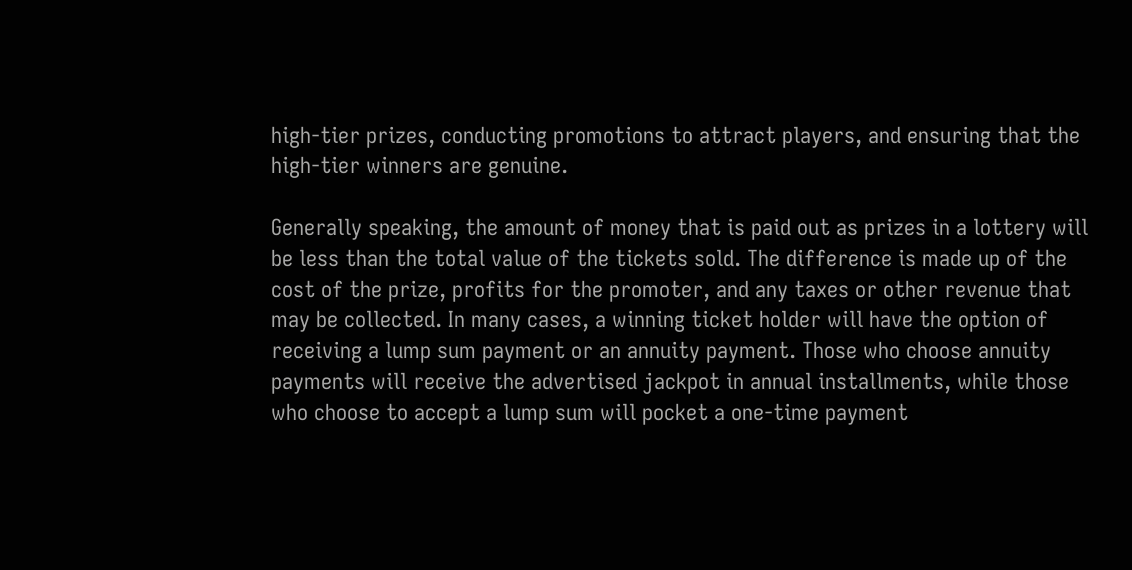high-tier prizes, conducting promotions to attract players, and ensuring that the high-tier winners are genuine.

Generally speaking, the amount of money that is paid out as prizes in a lottery will be less than the total value of the tickets sold. The difference is made up of the cost of the prize, profits for the promoter, and any taxes or other revenue that may be collected. In many cases, a winning ticket holder will have the option of receiving a lump sum payment or an annuity payment. Those who choose annuity payments will receive the advertised jackpot in annual installments, while those who choose to accept a lump sum will pocket a one-time payment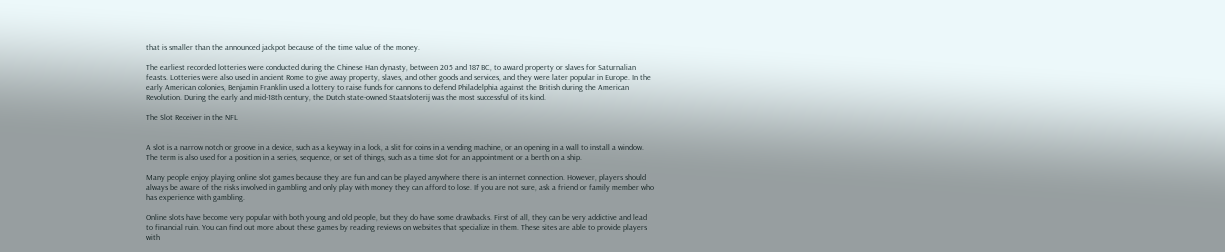that is smaller than the announced jackpot because of the time value of the money.

The earliest recorded lotteries were conducted during the Chinese Han dynasty, between 205 and 187 BC, to award property or slaves for Saturnalian feasts. Lotteries were also used in ancient Rome to give away property, slaves, and other goods and services, and they were later popular in Europe. In the early American colonies, Benjamin Franklin used a lottery to raise funds for cannons to defend Philadelphia against the British during the American Revolution. During the early and mid-18th century, the Dutch state-owned Staatsloterij was the most successful of its kind.

The Slot Receiver in the NFL


A slot is a narrow notch or groove in a device, such as a keyway in a lock, a slit for coins in a vending machine, or an opening in a wall to install a window. The term is also used for a position in a series, sequence, or set of things, such as a time slot for an appointment or a berth on a ship.

Many people enjoy playing online slot games because they are fun and can be played anywhere there is an internet connection. However, players should always be aware of the risks involved in gambling and only play with money they can afford to lose. If you are not sure, ask a friend or family member who has experience with gambling.

Online slots have become very popular with both young and old people, but they do have some drawbacks. First of all, they can be very addictive and lead to financial ruin. You can find out more about these games by reading reviews on websites that specialize in them. These sites are able to provide players with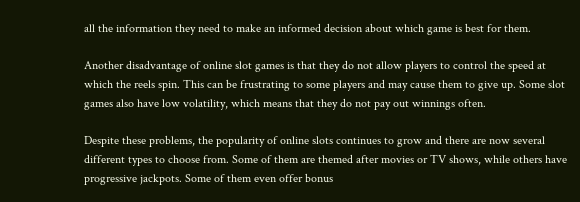all the information they need to make an informed decision about which game is best for them.

Another disadvantage of online slot games is that they do not allow players to control the speed at which the reels spin. This can be frustrating to some players and may cause them to give up. Some slot games also have low volatility, which means that they do not pay out winnings often.

Despite these problems, the popularity of online slots continues to grow and there are now several different types to choose from. Some of them are themed after movies or TV shows, while others have progressive jackpots. Some of them even offer bonus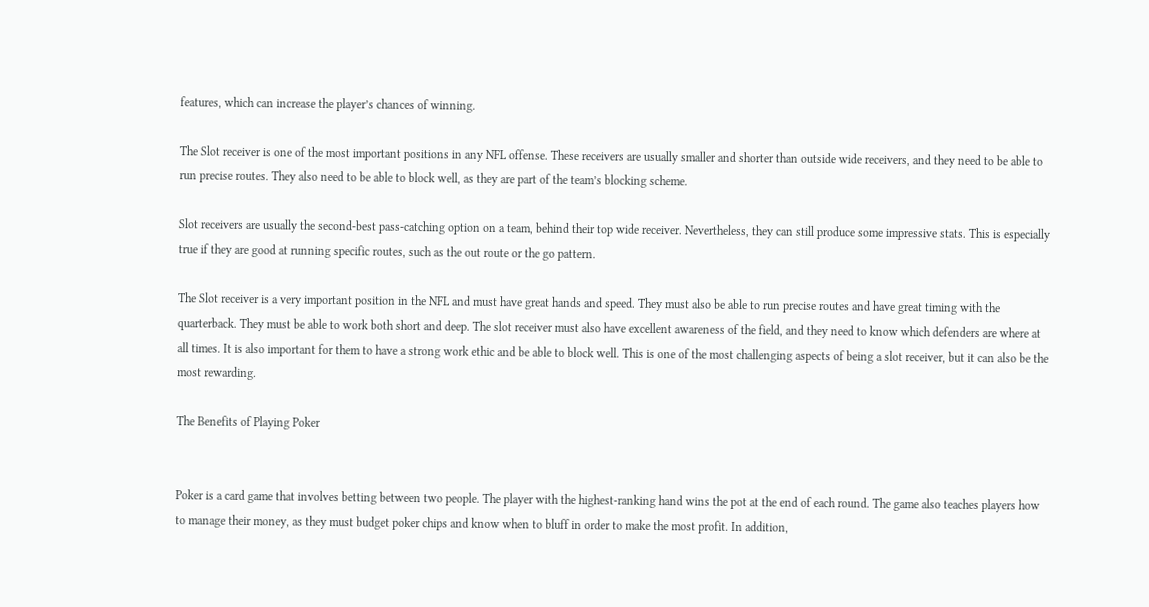features, which can increase the player’s chances of winning.

The Slot receiver is one of the most important positions in any NFL offense. These receivers are usually smaller and shorter than outside wide receivers, and they need to be able to run precise routes. They also need to be able to block well, as they are part of the team’s blocking scheme.

Slot receivers are usually the second-best pass-catching option on a team, behind their top wide receiver. Nevertheless, they can still produce some impressive stats. This is especially true if they are good at running specific routes, such as the out route or the go pattern.

The Slot receiver is a very important position in the NFL and must have great hands and speed. They must also be able to run precise routes and have great timing with the quarterback. They must be able to work both short and deep. The slot receiver must also have excellent awareness of the field, and they need to know which defenders are where at all times. It is also important for them to have a strong work ethic and be able to block well. This is one of the most challenging aspects of being a slot receiver, but it can also be the most rewarding.

The Benefits of Playing Poker


Poker is a card game that involves betting between two people. The player with the highest-ranking hand wins the pot at the end of each round. The game also teaches players how to manage their money, as they must budget poker chips and know when to bluff in order to make the most profit. In addition,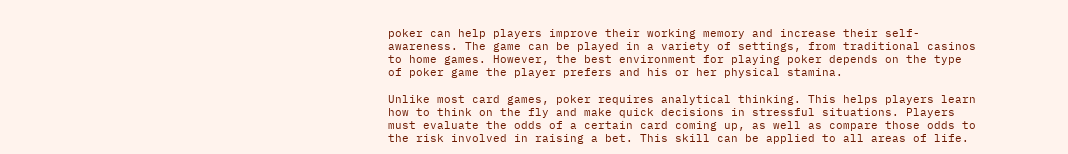poker can help players improve their working memory and increase their self-awareness. The game can be played in a variety of settings, from traditional casinos to home games. However, the best environment for playing poker depends on the type of poker game the player prefers and his or her physical stamina.

Unlike most card games, poker requires analytical thinking. This helps players learn how to think on the fly and make quick decisions in stressful situations. Players must evaluate the odds of a certain card coming up, as well as compare those odds to the risk involved in raising a bet. This skill can be applied to all areas of life.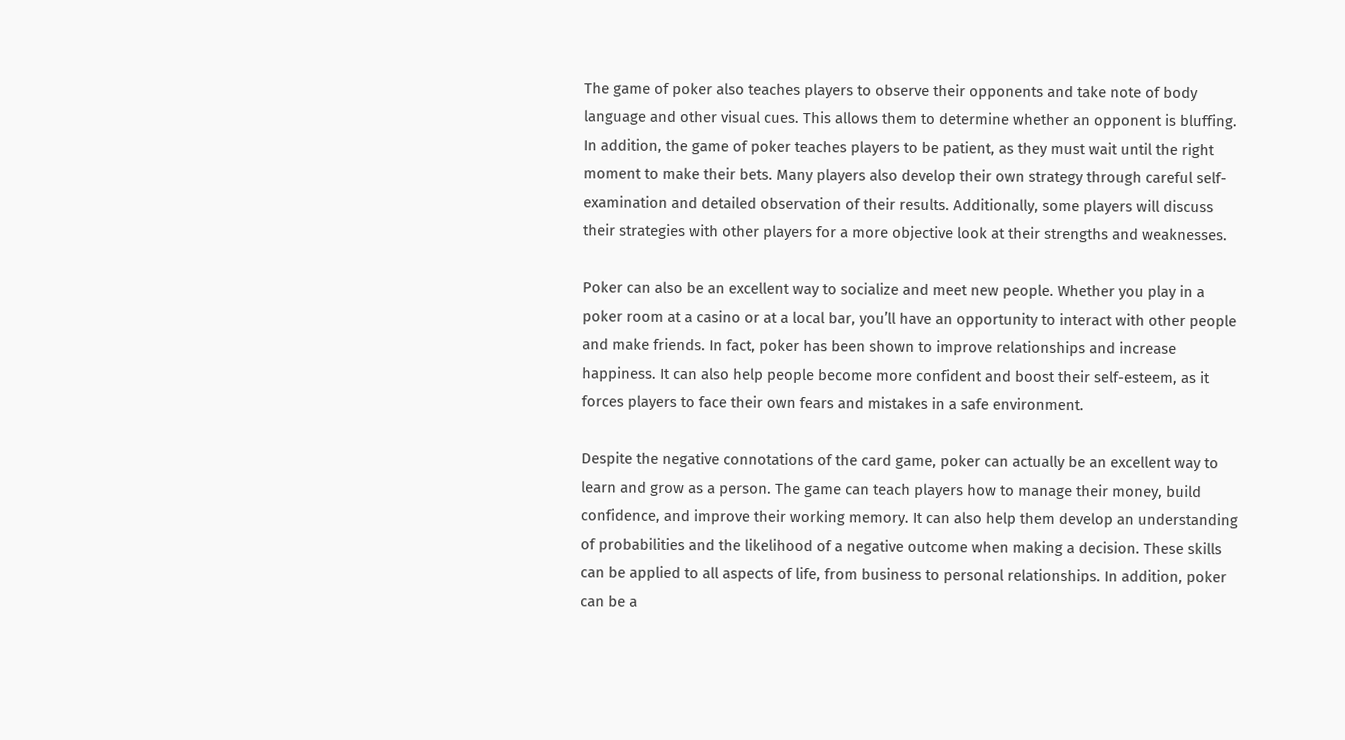The game of poker also teaches players to observe their opponents and take note of body language and other visual cues. This allows them to determine whether an opponent is bluffing. In addition, the game of poker teaches players to be patient, as they must wait until the right moment to make their bets. Many players also develop their own strategy through careful self-examination and detailed observation of their results. Additionally, some players will discuss their strategies with other players for a more objective look at their strengths and weaknesses.

Poker can also be an excellent way to socialize and meet new people. Whether you play in a poker room at a casino or at a local bar, you’ll have an opportunity to interact with other people and make friends. In fact, poker has been shown to improve relationships and increase happiness. It can also help people become more confident and boost their self-esteem, as it forces players to face their own fears and mistakes in a safe environment.

Despite the negative connotations of the card game, poker can actually be an excellent way to learn and grow as a person. The game can teach players how to manage their money, build confidence, and improve their working memory. It can also help them develop an understanding of probabilities and the likelihood of a negative outcome when making a decision. These skills can be applied to all aspects of life, from business to personal relationships. In addition, poker can be a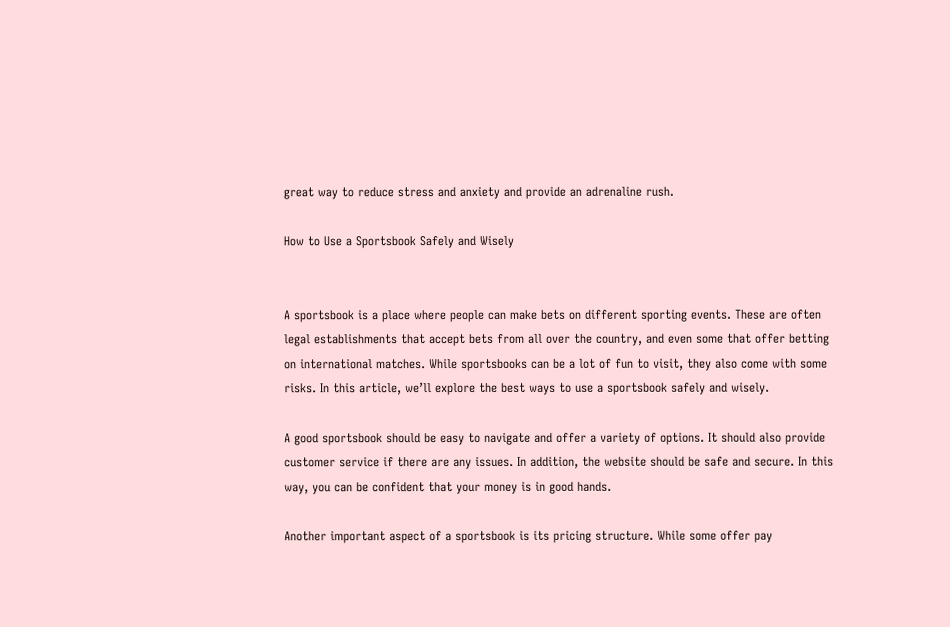great way to reduce stress and anxiety and provide an adrenaline rush.

How to Use a Sportsbook Safely and Wisely


A sportsbook is a place where people can make bets on different sporting events. These are often legal establishments that accept bets from all over the country, and even some that offer betting on international matches. While sportsbooks can be a lot of fun to visit, they also come with some risks. In this article, we’ll explore the best ways to use a sportsbook safely and wisely.

A good sportsbook should be easy to navigate and offer a variety of options. It should also provide customer service if there are any issues. In addition, the website should be safe and secure. In this way, you can be confident that your money is in good hands.

Another important aspect of a sportsbook is its pricing structure. While some offer pay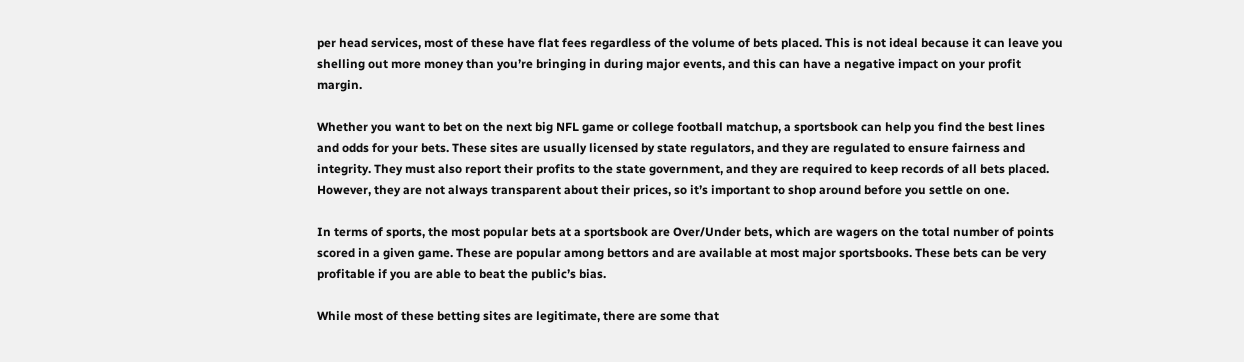per head services, most of these have flat fees regardless of the volume of bets placed. This is not ideal because it can leave you shelling out more money than you’re bringing in during major events, and this can have a negative impact on your profit margin.

Whether you want to bet on the next big NFL game or college football matchup, a sportsbook can help you find the best lines and odds for your bets. These sites are usually licensed by state regulators, and they are regulated to ensure fairness and integrity. They must also report their profits to the state government, and they are required to keep records of all bets placed. However, they are not always transparent about their prices, so it’s important to shop around before you settle on one.

In terms of sports, the most popular bets at a sportsbook are Over/Under bets, which are wagers on the total number of points scored in a given game. These are popular among bettors and are available at most major sportsbooks. These bets can be very profitable if you are able to beat the public’s bias.

While most of these betting sites are legitimate, there are some that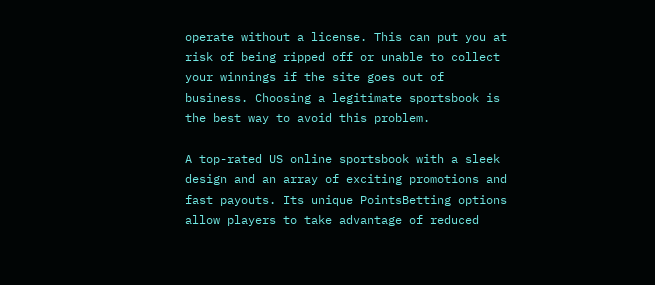operate without a license. This can put you at risk of being ripped off or unable to collect your winnings if the site goes out of business. Choosing a legitimate sportsbook is the best way to avoid this problem.

A top-rated US online sportsbook with a sleek design and an array of exciting promotions and fast payouts. Its unique PointsBetting options allow players to take advantage of reduced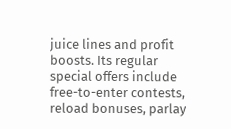juice lines and profit boosts. Its regular special offers include free-to-enter contests, reload bonuses, parlay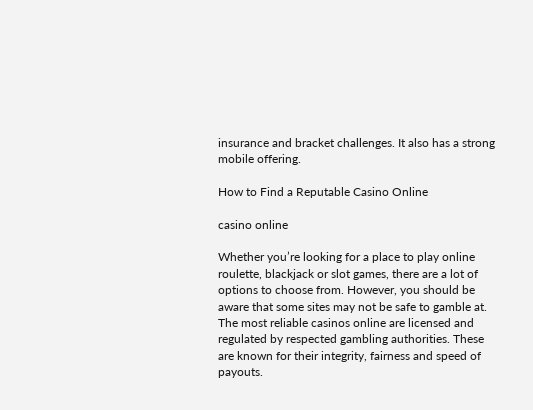insurance and bracket challenges. It also has a strong mobile offering.

How to Find a Reputable Casino Online

casino online

Whether you’re looking for a place to play online roulette, blackjack or slot games, there are a lot of options to choose from. However, you should be aware that some sites may not be safe to gamble at. The most reliable casinos online are licensed and regulated by respected gambling authorities. These are known for their integrity, fairness and speed of payouts.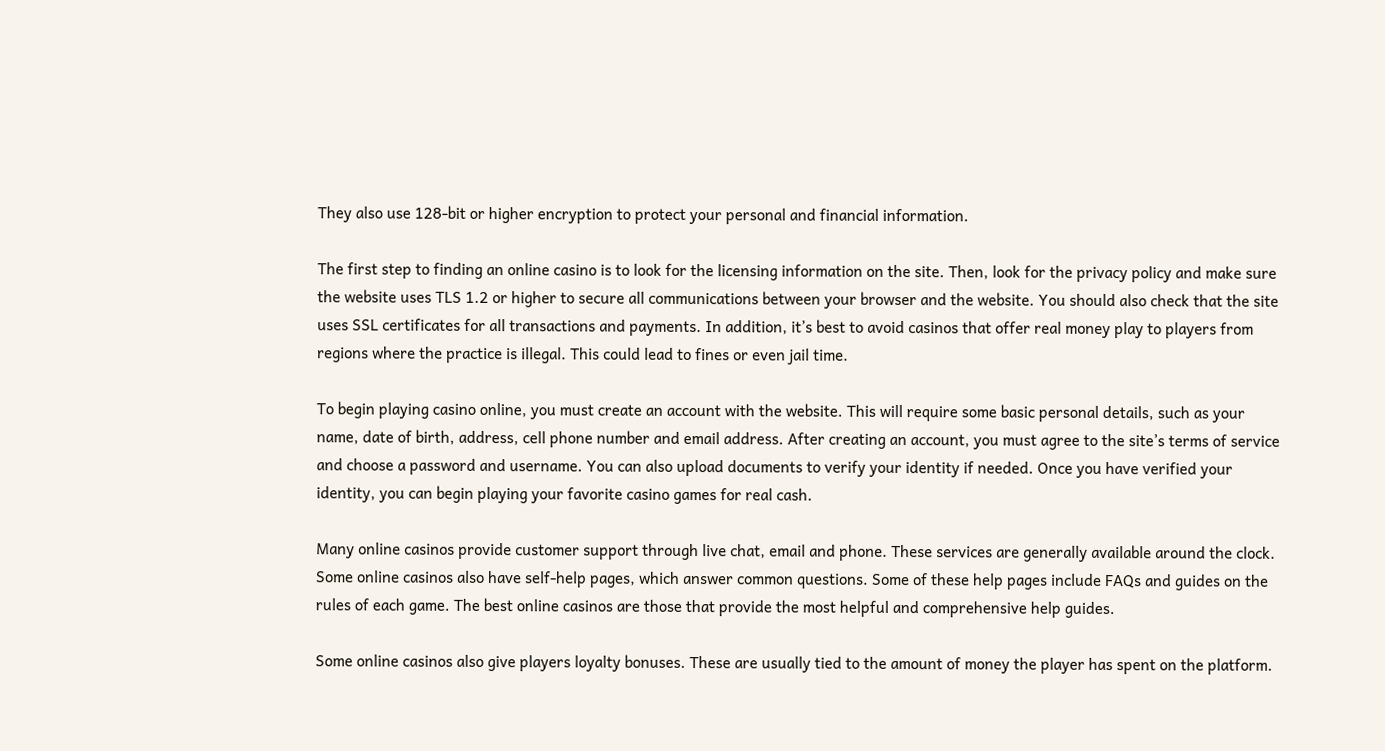They also use 128-bit or higher encryption to protect your personal and financial information.

The first step to finding an online casino is to look for the licensing information on the site. Then, look for the privacy policy and make sure the website uses TLS 1.2 or higher to secure all communications between your browser and the website. You should also check that the site uses SSL certificates for all transactions and payments. In addition, it’s best to avoid casinos that offer real money play to players from regions where the practice is illegal. This could lead to fines or even jail time.

To begin playing casino online, you must create an account with the website. This will require some basic personal details, such as your name, date of birth, address, cell phone number and email address. After creating an account, you must agree to the site’s terms of service and choose a password and username. You can also upload documents to verify your identity if needed. Once you have verified your identity, you can begin playing your favorite casino games for real cash.

Many online casinos provide customer support through live chat, email and phone. These services are generally available around the clock. Some online casinos also have self-help pages, which answer common questions. Some of these help pages include FAQs and guides on the rules of each game. The best online casinos are those that provide the most helpful and comprehensive help guides.

Some online casinos also give players loyalty bonuses. These are usually tied to the amount of money the player has spent on the platform.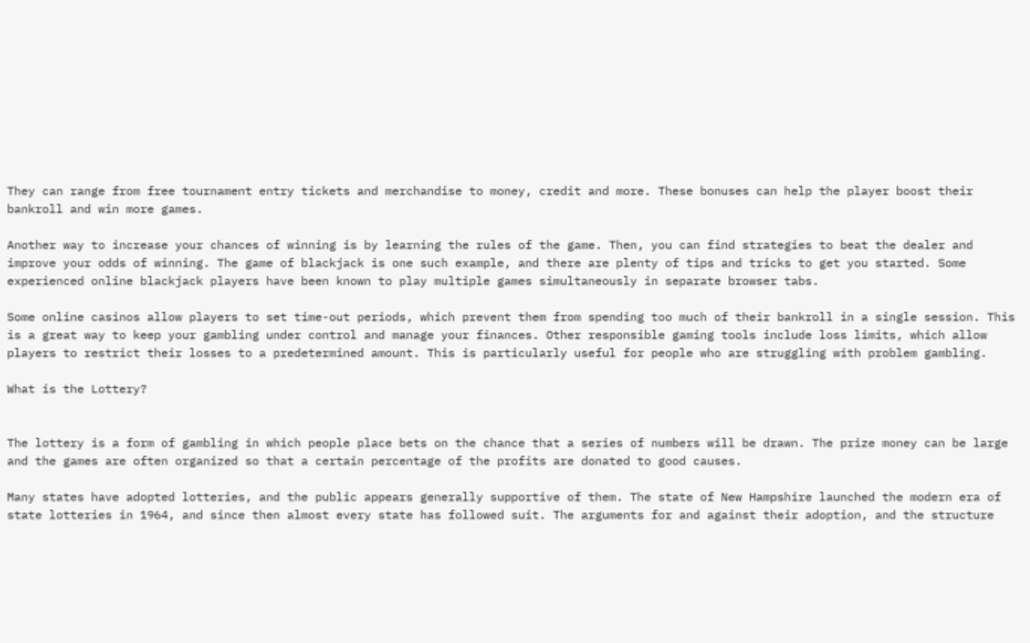They can range from free tournament entry tickets and merchandise to money, credit and more. These bonuses can help the player boost their bankroll and win more games.

Another way to increase your chances of winning is by learning the rules of the game. Then, you can find strategies to beat the dealer and improve your odds of winning. The game of blackjack is one such example, and there are plenty of tips and tricks to get you started. Some experienced online blackjack players have been known to play multiple games simultaneously in separate browser tabs.

Some online casinos allow players to set time-out periods, which prevent them from spending too much of their bankroll in a single session. This is a great way to keep your gambling under control and manage your finances. Other responsible gaming tools include loss limits, which allow players to restrict their losses to a predetermined amount. This is particularly useful for people who are struggling with problem gambling.

What is the Lottery?


The lottery is a form of gambling in which people place bets on the chance that a series of numbers will be drawn. The prize money can be large and the games are often organized so that a certain percentage of the profits are donated to good causes.

Many states have adopted lotteries, and the public appears generally supportive of them. The state of New Hampshire launched the modern era of state lotteries in 1964, and since then almost every state has followed suit. The arguments for and against their adoption, and the structure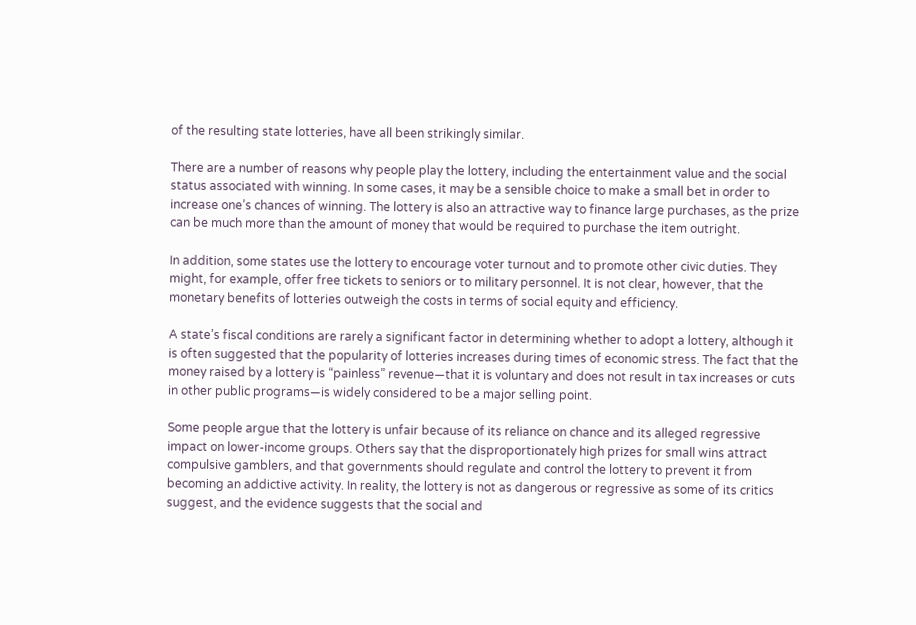of the resulting state lotteries, have all been strikingly similar.

There are a number of reasons why people play the lottery, including the entertainment value and the social status associated with winning. In some cases, it may be a sensible choice to make a small bet in order to increase one’s chances of winning. The lottery is also an attractive way to finance large purchases, as the prize can be much more than the amount of money that would be required to purchase the item outright.

In addition, some states use the lottery to encourage voter turnout and to promote other civic duties. They might, for example, offer free tickets to seniors or to military personnel. It is not clear, however, that the monetary benefits of lotteries outweigh the costs in terms of social equity and efficiency.

A state’s fiscal conditions are rarely a significant factor in determining whether to adopt a lottery, although it is often suggested that the popularity of lotteries increases during times of economic stress. The fact that the money raised by a lottery is “painless” revenue—that it is voluntary and does not result in tax increases or cuts in other public programs—is widely considered to be a major selling point.

Some people argue that the lottery is unfair because of its reliance on chance and its alleged regressive impact on lower-income groups. Others say that the disproportionately high prizes for small wins attract compulsive gamblers, and that governments should regulate and control the lottery to prevent it from becoming an addictive activity. In reality, the lottery is not as dangerous or regressive as some of its critics suggest, and the evidence suggests that the social and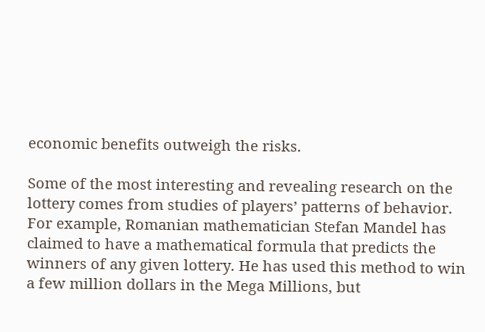economic benefits outweigh the risks.

Some of the most interesting and revealing research on the lottery comes from studies of players’ patterns of behavior. For example, Romanian mathematician Stefan Mandel has claimed to have a mathematical formula that predicts the winners of any given lottery. He has used this method to win a few million dollars in the Mega Millions, but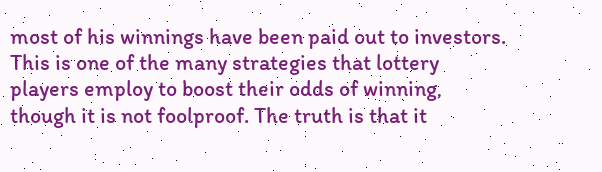most of his winnings have been paid out to investors. This is one of the many strategies that lottery players employ to boost their odds of winning, though it is not foolproof. The truth is that it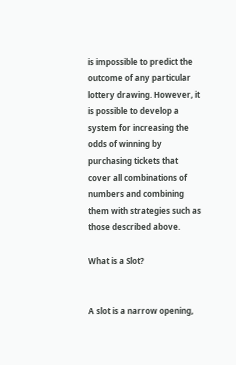is impossible to predict the outcome of any particular lottery drawing. However, it is possible to develop a system for increasing the odds of winning by purchasing tickets that cover all combinations of numbers and combining them with strategies such as those described above.

What is a Slot?


A slot is a narrow opening,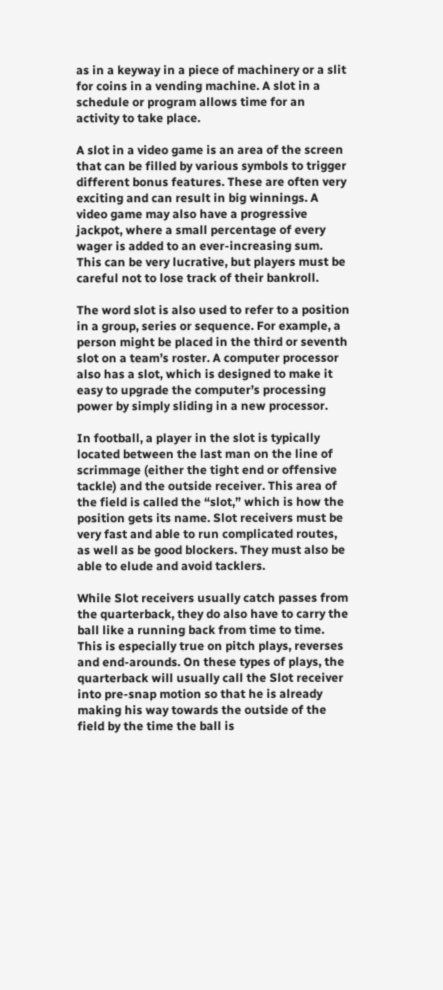as in a keyway in a piece of machinery or a slit for coins in a vending machine. A slot in a schedule or program allows time for an activity to take place.

A slot in a video game is an area of the screen that can be filled by various symbols to trigger different bonus features. These are often very exciting and can result in big winnings. A video game may also have a progressive jackpot, where a small percentage of every wager is added to an ever-increasing sum. This can be very lucrative, but players must be careful not to lose track of their bankroll.

The word slot is also used to refer to a position in a group, series or sequence. For example, a person might be placed in the third or seventh slot on a team’s roster. A computer processor also has a slot, which is designed to make it easy to upgrade the computer’s processing power by simply sliding in a new processor.

In football, a player in the slot is typically located between the last man on the line of scrimmage (either the tight end or offensive tackle) and the outside receiver. This area of the field is called the “slot,” which is how the position gets its name. Slot receivers must be very fast and able to run complicated routes, as well as be good blockers. They must also be able to elude and avoid tacklers.

While Slot receivers usually catch passes from the quarterback, they do also have to carry the ball like a running back from time to time. This is especially true on pitch plays, reverses and end-arounds. On these types of plays, the quarterback will usually call the Slot receiver into pre-snap motion so that he is already making his way towards the outside of the field by the time the ball is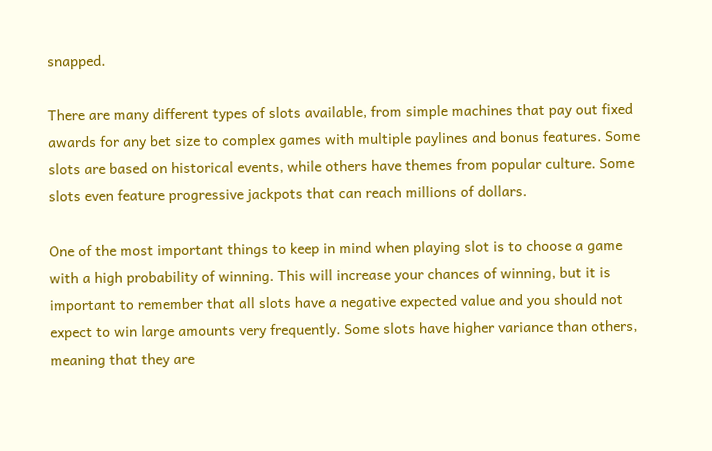snapped.

There are many different types of slots available, from simple machines that pay out fixed awards for any bet size to complex games with multiple paylines and bonus features. Some slots are based on historical events, while others have themes from popular culture. Some slots even feature progressive jackpots that can reach millions of dollars.

One of the most important things to keep in mind when playing slot is to choose a game with a high probability of winning. This will increase your chances of winning, but it is important to remember that all slots have a negative expected value and you should not expect to win large amounts very frequently. Some slots have higher variance than others, meaning that they are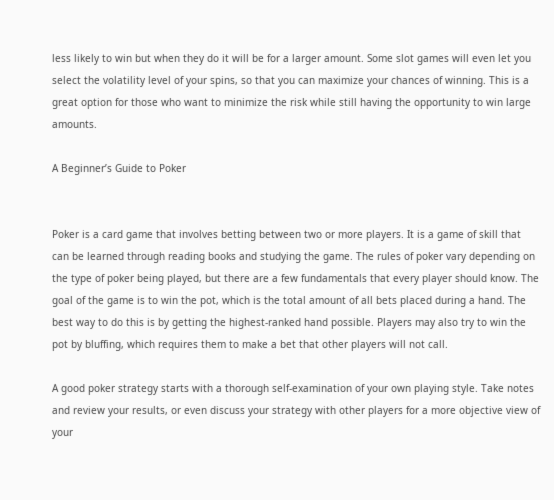less likely to win but when they do it will be for a larger amount. Some slot games will even let you select the volatility level of your spins, so that you can maximize your chances of winning. This is a great option for those who want to minimize the risk while still having the opportunity to win large amounts.

A Beginner’s Guide to Poker


Poker is a card game that involves betting between two or more players. It is a game of skill that can be learned through reading books and studying the game. The rules of poker vary depending on the type of poker being played, but there are a few fundamentals that every player should know. The goal of the game is to win the pot, which is the total amount of all bets placed during a hand. The best way to do this is by getting the highest-ranked hand possible. Players may also try to win the pot by bluffing, which requires them to make a bet that other players will not call.

A good poker strategy starts with a thorough self-examination of your own playing style. Take notes and review your results, or even discuss your strategy with other players for a more objective view of your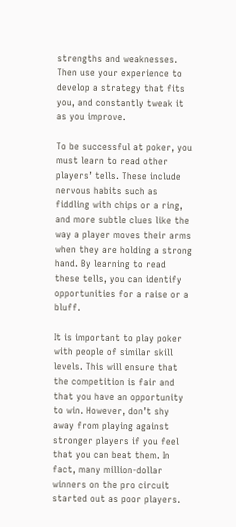strengths and weaknesses. Then use your experience to develop a strategy that fits you, and constantly tweak it as you improve.

To be successful at poker, you must learn to read other players’ tells. These include nervous habits such as fiddling with chips or a ring, and more subtle clues like the way a player moves their arms when they are holding a strong hand. By learning to read these tells, you can identify opportunities for a raise or a bluff.

It is important to play poker with people of similar skill levels. This will ensure that the competition is fair and that you have an opportunity to win. However, don’t shy away from playing against stronger players if you feel that you can beat them. In fact, many million-dollar winners on the pro circuit started out as poor players.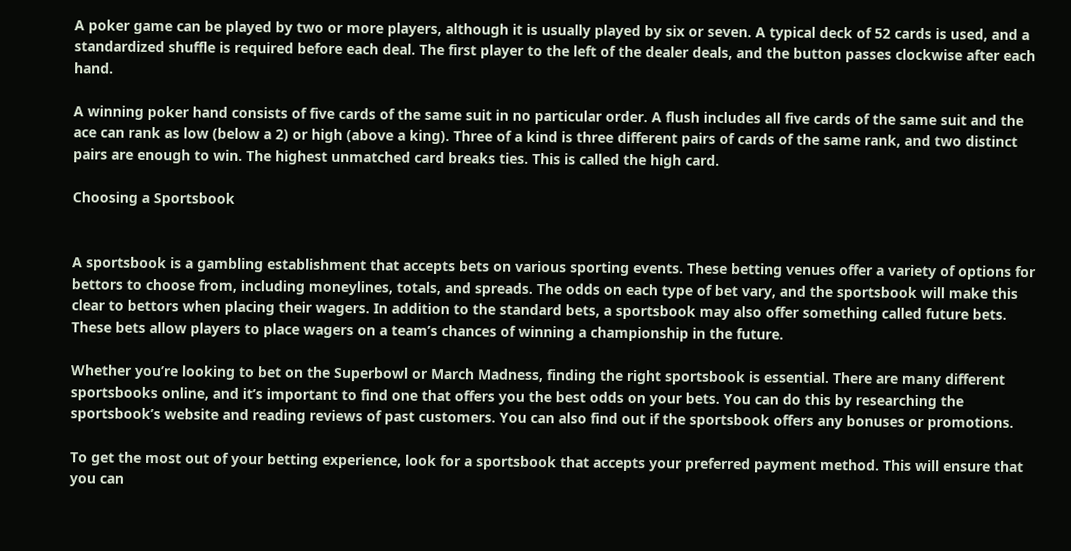A poker game can be played by two or more players, although it is usually played by six or seven. A typical deck of 52 cards is used, and a standardized shuffle is required before each deal. The first player to the left of the dealer deals, and the button passes clockwise after each hand.

A winning poker hand consists of five cards of the same suit in no particular order. A flush includes all five cards of the same suit and the ace can rank as low (below a 2) or high (above a king). Three of a kind is three different pairs of cards of the same rank, and two distinct pairs are enough to win. The highest unmatched card breaks ties. This is called the high card.

Choosing a Sportsbook


A sportsbook is a gambling establishment that accepts bets on various sporting events. These betting venues offer a variety of options for bettors to choose from, including moneylines, totals, and spreads. The odds on each type of bet vary, and the sportsbook will make this clear to bettors when placing their wagers. In addition to the standard bets, a sportsbook may also offer something called future bets. These bets allow players to place wagers on a team’s chances of winning a championship in the future.

Whether you’re looking to bet on the Superbowl or March Madness, finding the right sportsbook is essential. There are many different sportsbooks online, and it’s important to find one that offers you the best odds on your bets. You can do this by researching the sportsbook’s website and reading reviews of past customers. You can also find out if the sportsbook offers any bonuses or promotions.

To get the most out of your betting experience, look for a sportsbook that accepts your preferred payment method. This will ensure that you can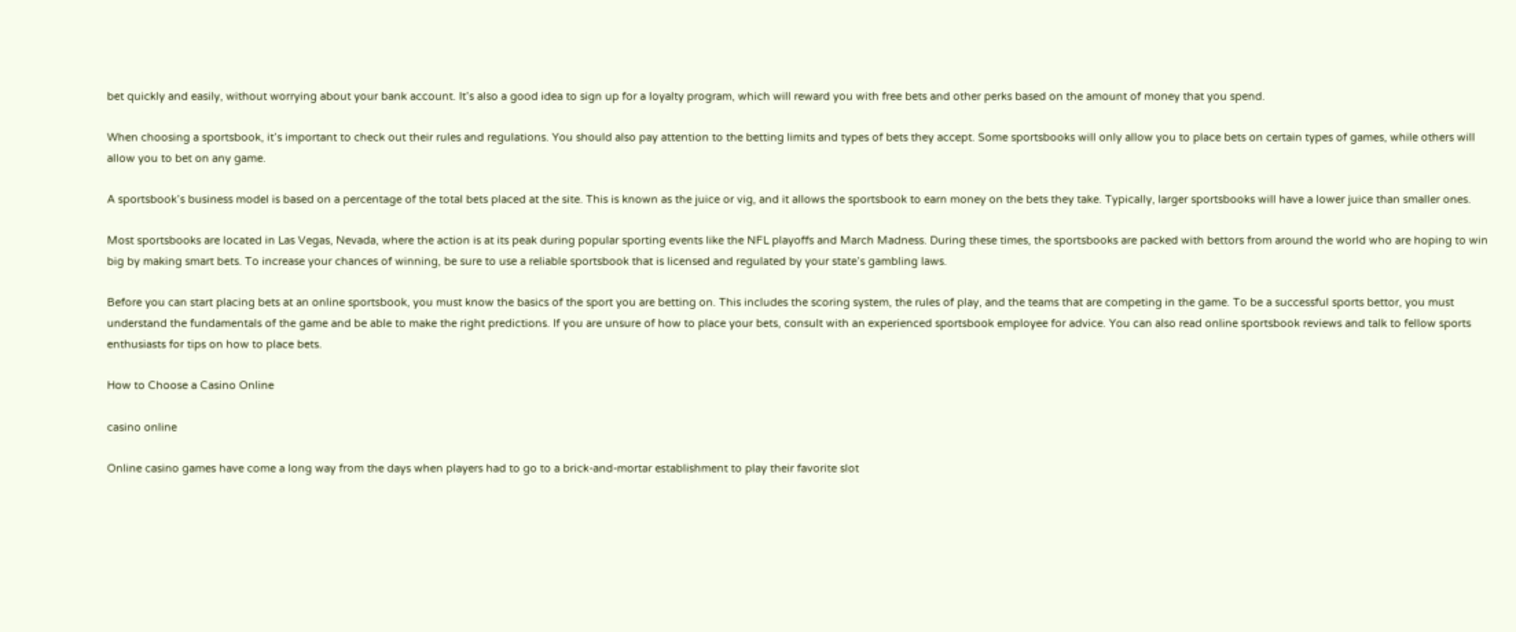bet quickly and easily, without worrying about your bank account. It’s also a good idea to sign up for a loyalty program, which will reward you with free bets and other perks based on the amount of money that you spend.

When choosing a sportsbook, it’s important to check out their rules and regulations. You should also pay attention to the betting limits and types of bets they accept. Some sportsbooks will only allow you to place bets on certain types of games, while others will allow you to bet on any game.

A sportsbook’s business model is based on a percentage of the total bets placed at the site. This is known as the juice or vig, and it allows the sportsbook to earn money on the bets they take. Typically, larger sportsbooks will have a lower juice than smaller ones.

Most sportsbooks are located in Las Vegas, Nevada, where the action is at its peak during popular sporting events like the NFL playoffs and March Madness. During these times, the sportsbooks are packed with bettors from around the world who are hoping to win big by making smart bets. To increase your chances of winning, be sure to use a reliable sportsbook that is licensed and regulated by your state’s gambling laws.

Before you can start placing bets at an online sportsbook, you must know the basics of the sport you are betting on. This includes the scoring system, the rules of play, and the teams that are competing in the game. To be a successful sports bettor, you must understand the fundamentals of the game and be able to make the right predictions. If you are unsure of how to place your bets, consult with an experienced sportsbook employee for advice. You can also read online sportsbook reviews and talk to fellow sports enthusiasts for tips on how to place bets.

How to Choose a Casino Online

casino online

Online casino games have come a long way from the days when players had to go to a brick-and-mortar establishment to play their favorite slot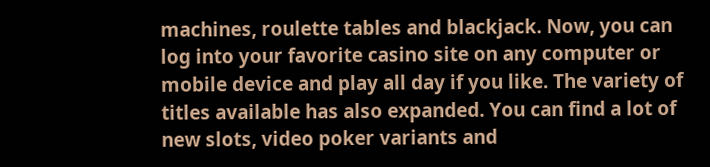machines, roulette tables and blackjack. Now, you can log into your favorite casino site on any computer or mobile device and play all day if you like. The variety of titles available has also expanded. You can find a lot of new slots, video poker variants and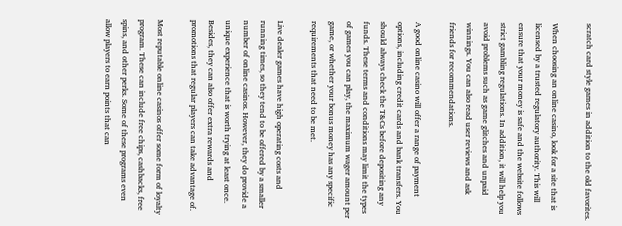scratch card style games in addition to the old favorites.

When choosing an online casino, look for a site that is licensed by a trusted regulatory authority. This will ensure that your money is safe and the website follows strict gambling regulations. In addition, it will help you avoid problems such as game glitches and unpaid winnings. You can also read user reviews and ask friends for recommendations.

A good online casino will offer a range of payment options, including credit cards and bank transfers. You should always check the T&Cs before depositing any funds. These terms and conditions may limit the types of games you can play, the maximum wager amount per game, or whether your bonus money has any specific requirements that need to be met.

Live dealer games have high operating costs and running times, so they tend to be offered by a smaller number of online casinos. However, they do provide a unique experience that is worth trying at least once. Besides, they can also offer extra rewards and promotions that regular players can take advantage of.

Most reputable online casinos offer some form of loyalty program. These can include free chips, cashbacks, free spins, and other perks. Some of these programs even allow players to earn points that can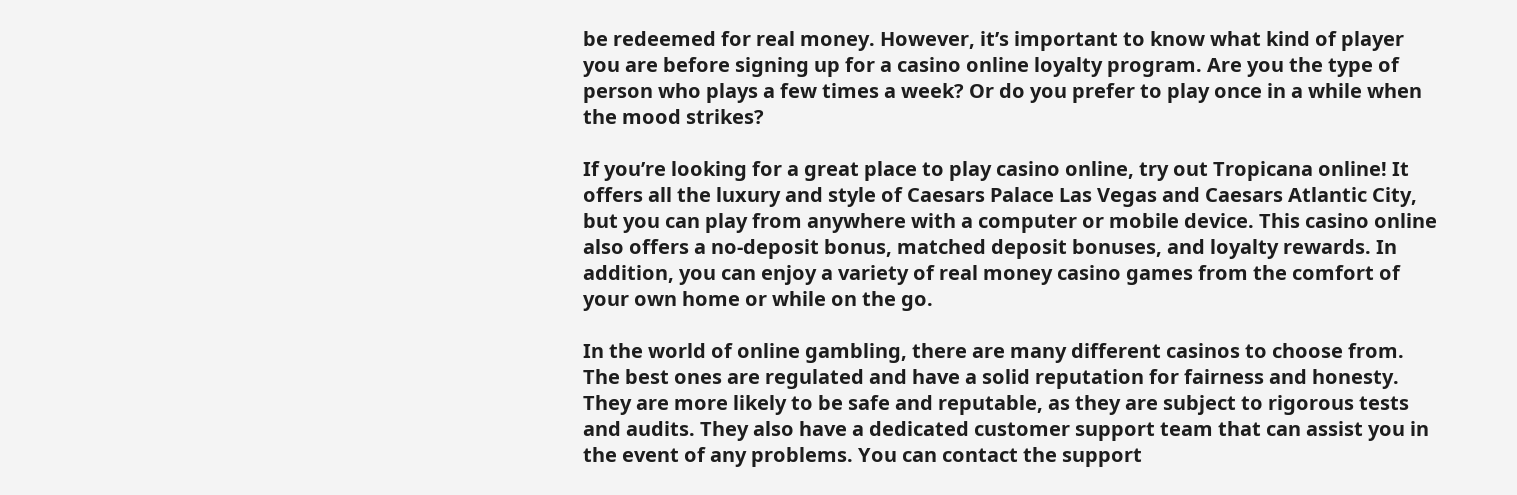be redeemed for real money. However, it’s important to know what kind of player you are before signing up for a casino online loyalty program. Are you the type of person who plays a few times a week? Or do you prefer to play once in a while when the mood strikes?

If you’re looking for a great place to play casino online, try out Tropicana online! It offers all the luxury and style of Caesars Palace Las Vegas and Caesars Atlantic City, but you can play from anywhere with a computer or mobile device. This casino online also offers a no-deposit bonus, matched deposit bonuses, and loyalty rewards. In addition, you can enjoy a variety of real money casino games from the comfort of your own home or while on the go.

In the world of online gambling, there are many different casinos to choose from. The best ones are regulated and have a solid reputation for fairness and honesty. They are more likely to be safe and reputable, as they are subject to rigorous tests and audits. They also have a dedicated customer support team that can assist you in the event of any problems. You can contact the support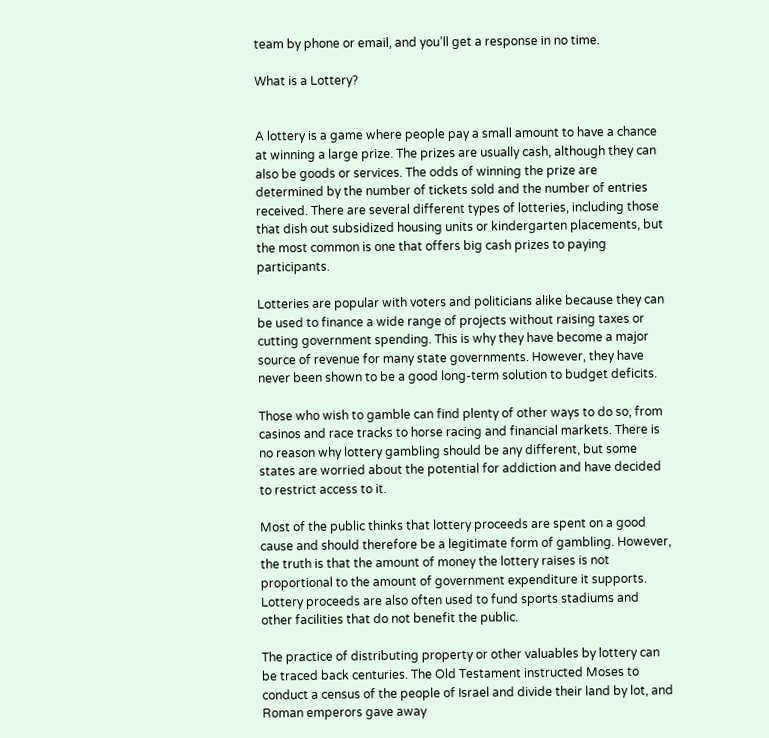team by phone or email, and you’ll get a response in no time.

What is a Lottery?


A lottery is a game where people pay a small amount to have a chance at winning a large prize. The prizes are usually cash, although they can also be goods or services. The odds of winning the prize are determined by the number of tickets sold and the number of entries received. There are several different types of lotteries, including those that dish out subsidized housing units or kindergarten placements, but the most common is one that offers big cash prizes to paying participants.

Lotteries are popular with voters and politicians alike because they can be used to finance a wide range of projects without raising taxes or cutting government spending. This is why they have become a major source of revenue for many state governments. However, they have never been shown to be a good long-term solution to budget deficits.

Those who wish to gamble can find plenty of other ways to do so, from casinos and race tracks to horse racing and financial markets. There is no reason why lottery gambling should be any different, but some states are worried about the potential for addiction and have decided to restrict access to it.

Most of the public thinks that lottery proceeds are spent on a good cause and should therefore be a legitimate form of gambling. However, the truth is that the amount of money the lottery raises is not proportional to the amount of government expenditure it supports. Lottery proceeds are also often used to fund sports stadiums and other facilities that do not benefit the public.

The practice of distributing property or other valuables by lottery can be traced back centuries. The Old Testament instructed Moses to conduct a census of the people of Israel and divide their land by lot, and Roman emperors gave away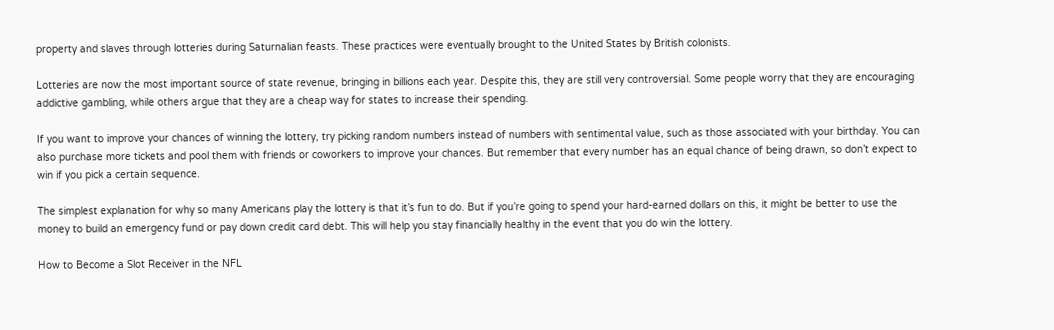property and slaves through lotteries during Saturnalian feasts. These practices were eventually brought to the United States by British colonists.

Lotteries are now the most important source of state revenue, bringing in billions each year. Despite this, they are still very controversial. Some people worry that they are encouraging addictive gambling, while others argue that they are a cheap way for states to increase their spending.

If you want to improve your chances of winning the lottery, try picking random numbers instead of numbers with sentimental value, such as those associated with your birthday. You can also purchase more tickets and pool them with friends or coworkers to improve your chances. But remember that every number has an equal chance of being drawn, so don’t expect to win if you pick a certain sequence.

The simplest explanation for why so many Americans play the lottery is that it’s fun to do. But if you’re going to spend your hard-earned dollars on this, it might be better to use the money to build an emergency fund or pay down credit card debt. This will help you stay financially healthy in the event that you do win the lottery.

How to Become a Slot Receiver in the NFL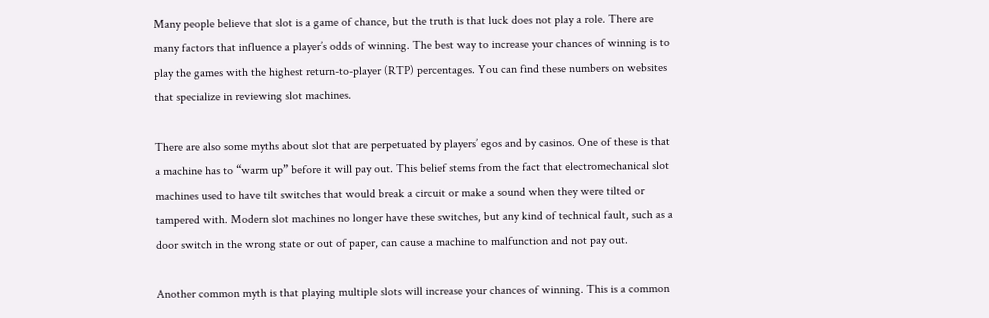Many people believe that slot is a game of chance, but the truth is that luck does not play a role. There are many factors that influence a player’s odds of winning. The best way to increase your chances of winning is to play the games with the highest return-to-player (RTP) percentages. You can find these numbers on websites that specialize in reviewing slot machines.

There are also some myths about slot that are perpetuated by players’ egos and by casinos. One of these is that a machine has to “warm up” before it will pay out. This belief stems from the fact that electromechanical slot machines used to have tilt switches that would break a circuit or make a sound when they were tilted or tampered with. Modern slot machines no longer have these switches, but any kind of technical fault, such as a door switch in the wrong state or out of paper, can cause a machine to malfunction and not pay out.

Another common myth is that playing multiple slots will increase your chances of winning. This is a common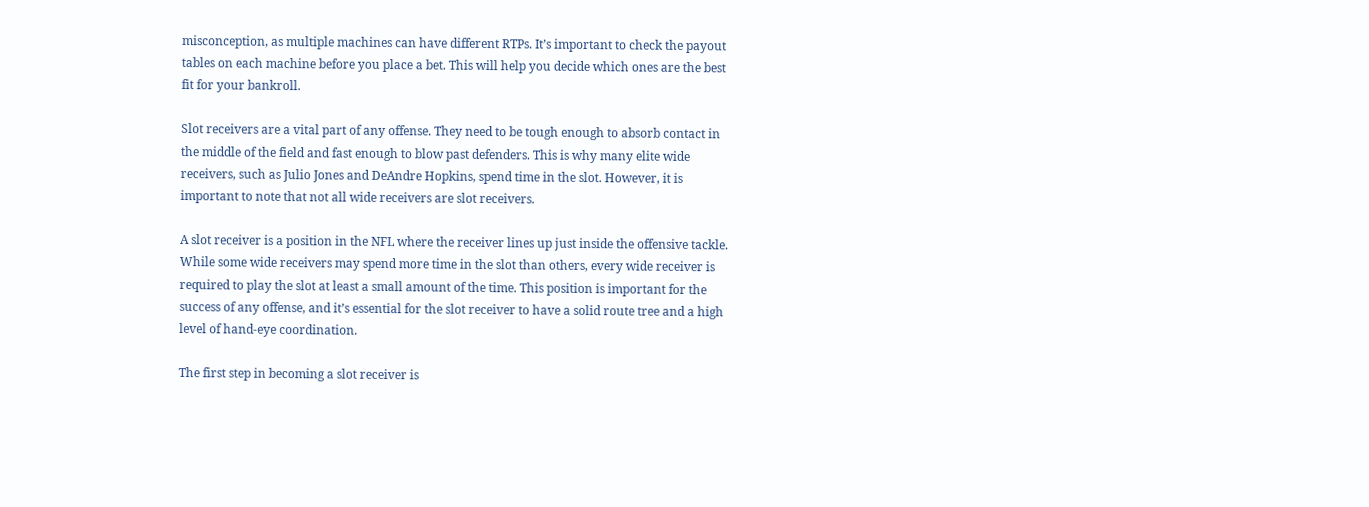misconception, as multiple machines can have different RTPs. It’s important to check the payout tables on each machine before you place a bet. This will help you decide which ones are the best fit for your bankroll.

Slot receivers are a vital part of any offense. They need to be tough enough to absorb contact in the middle of the field and fast enough to blow past defenders. This is why many elite wide receivers, such as Julio Jones and DeAndre Hopkins, spend time in the slot. However, it is important to note that not all wide receivers are slot receivers.

A slot receiver is a position in the NFL where the receiver lines up just inside the offensive tackle. While some wide receivers may spend more time in the slot than others, every wide receiver is required to play the slot at least a small amount of the time. This position is important for the success of any offense, and it’s essential for the slot receiver to have a solid route tree and a high level of hand-eye coordination.

The first step in becoming a slot receiver is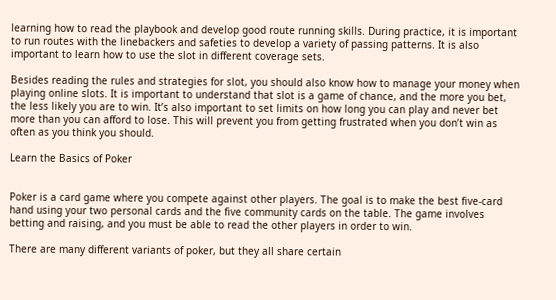learning how to read the playbook and develop good route running skills. During practice, it is important to run routes with the linebackers and safeties to develop a variety of passing patterns. It is also important to learn how to use the slot in different coverage sets.

Besides reading the rules and strategies for slot, you should also know how to manage your money when playing online slots. It is important to understand that slot is a game of chance, and the more you bet, the less likely you are to win. It’s also important to set limits on how long you can play and never bet more than you can afford to lose. This will prevent you from getting frustrated when you don’t win as often as you think you should.

Learn the Basics of Poker


Poker is a card game where you compete against other players. The goal is to make the best five-card hand using your two personal cards and the five community cards on the table. The game involves betting and raising, and you must be able to read the other players in order to win.

There are many different variants of poker, but they all share certain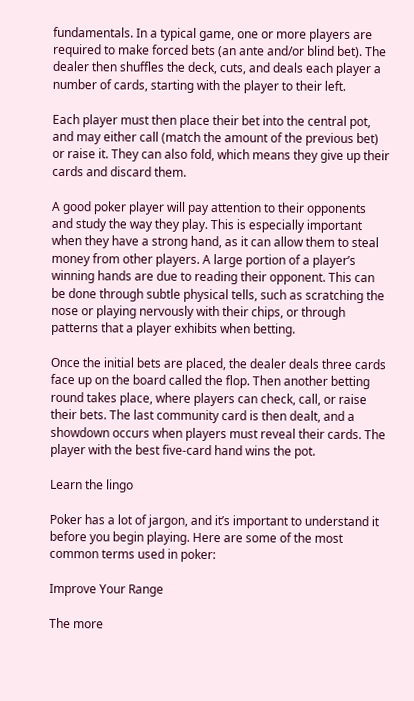fundamentals. In a typical game, one or more players are required to make forced bets (an ante and/or blind bet). The dealer then shuffles the deck, cuts, and deals each player a number of cards, starting with the player to their left.

Each player must then place their bet into the central pot, and may either call (match the amount of the previous bet) or raise it. They can also fold, which means they give up their cards and discard them.

A good poker player will pay attention to their opponents and study the way they play. This is especially important when they have a strong hand, as it can allow them to steal money from other players. A large portion of a player’s winning hands are due to reading their opponent. This can be done through subtle physical tells, such as scratching the nose or playing nervously with their chips, or through patterns that a player exhibits when betting.

Once the initial bets are placed, the dealer deals three cards face up on the board called the flop. Then another betting round takes place, where players can check, call, or raise their bets. The last community card is then dealt, and a showdown occurs when players must reveal their cards. The player with the best five-card hand wins the pot.

Learn the lingo

Poker has a lot of jargon, and it’s important to understand it before you begin playing. Here are some of the most common terms used in poker:

Improve Your Range

The more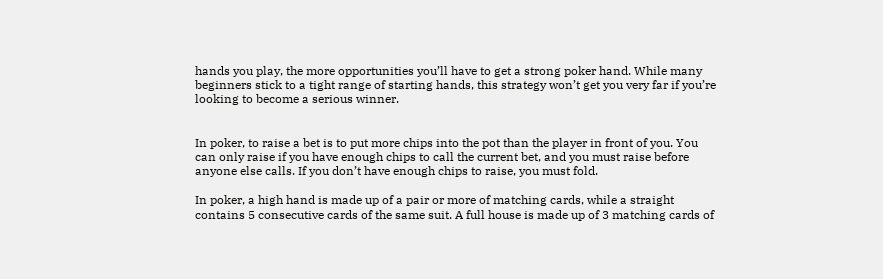hands you play, the more opportunities you’ll have to get a strong poker hand. While many beginners stick to a tight range of starting hands, this strategy won’t get you very far if you’re looking to become a serious winner.


In poker, to raise a bet is to put more chips into the pot than the player in front of you. You can only raise if you have enough chips to call the current bet, and you must raise before anyone else calls. If you don’t have enough chips to raise, you must fold.

In poker, a high hand is made up of a pair or more of matching cards, while a straight contains 5 consecutive cards of the same suit. A full house is made up of 3 matching cards of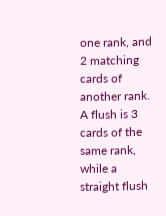one rank, and 2 matching cards of another rank. A flush is 3 cards of the same rank, while a straight flush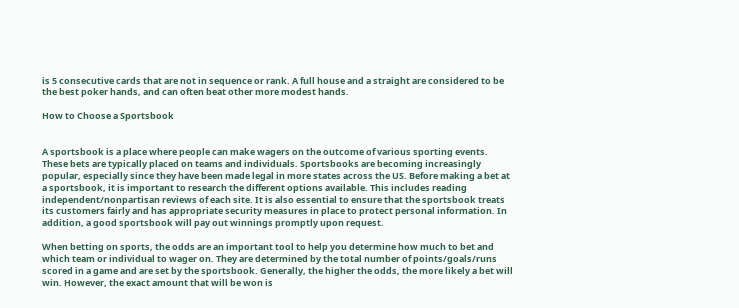is 5 consecutive cards that are not in sequence or rank. A full house and a straight are considered to be the best poker hands, and can often beat other more modest hands.

How to Choose a Sportsbook


A sportsbook is a place where people can make wagers on the outcome of various sporting events. These bets are typically placed on teams and individuals. Sportsbooks are becoming increasingly popular, especially since they have been made legal in more states across the US. Before making a bet at a sportsbook, it is important to research the different options available. This includes reading independent/nonpartisan reviews of each site. It is also essential to ensure that the sportsbook treats its customers fairly and has appropriate security measures in place to protect personal information. In addition, a good sportsbook will pay out winnings promptly upon request.

When betting on sports, the odds are an important tool to help you determine how much to bet and which team or individual to wager on. They are determined by the total number of points/goals/runs scored in a game and are set by the sportsbook. Generally, the higher the odds, the more likely a bet will win. However, the exact amount that will be won is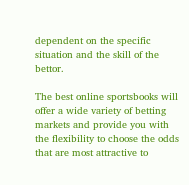dependent on the specific situation and the skill of the bettor.

The best online sportsbooks will offer a wide variety of betting markets and provide you with the flexibility to choose the odds that are most attractive to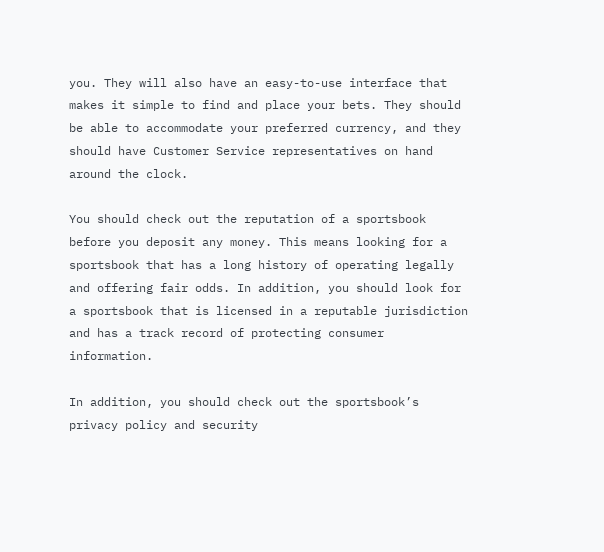you. They will also have an easy-to-use interface that makes it simple to find and place your bets. They should be able to accommodate your preferred currency, and they should have Customer Service representatives on hand around the clock.

You should check out the reputation of a sportsbook before you deposit any money. This means looking for a sportsbook that has a long history of operating legally and offering fair odds. In addition, you should look for a sportsbook that is licensed in a reputable jurisdiction and has a track record of protecting consumer information.

In addition, you should check out the sportsbook’s privacy policy and security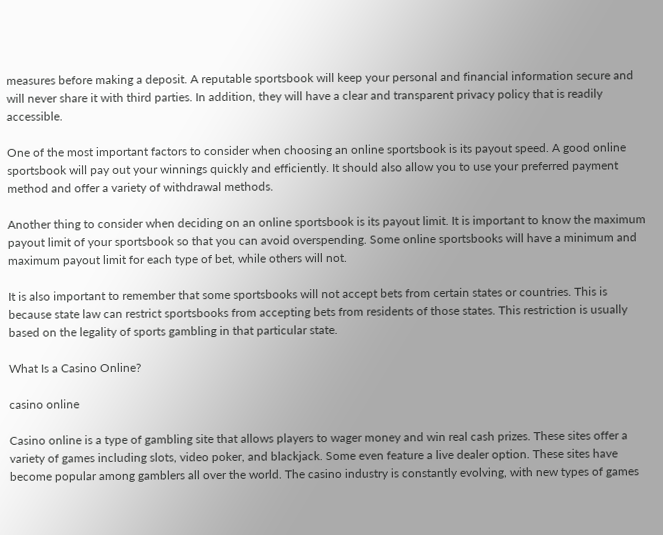measures before making a deposit. A reputable sportsbook will keep your personal and financial information secure and will never share it with third parties. In addition, they will have a clear and transparent privacy policy that is readily accessible.

One of the most important factors to consider when choosing an online sportsbook is its payout speed. A good online sportsbook will pay out your winnings quickly and efficiently. It should also allow you to use your preferred payment method and offer a variety of withdrawal methods.

Another thing to consider when deciding on an online sportsbook is its payout limit. It is important to know the maximum payout limit of your sportsbook so that you can avoid overspending. Some online sportsbooks will have a minimum and maximum payout limit for each type of bet, while others will not.

It is also important to remember that some sportsbooks will not accept bets from certain states or countries. This is because state law can restrict sportsbooks from accepting bets from residents of those states. This restriction is usually based on the legality of sports gambling in that particular state.

What Is a Casino Online?

casino online

Casino online is a type of gambling site that allows players to wager money and win real cash prizes. These sites offer a variety of games including slots, video poker, and blackjack. Some even feature a live dealer option. These sites have become popular among gamblers all over the world. The casino industry is constantly evolving, with new types of games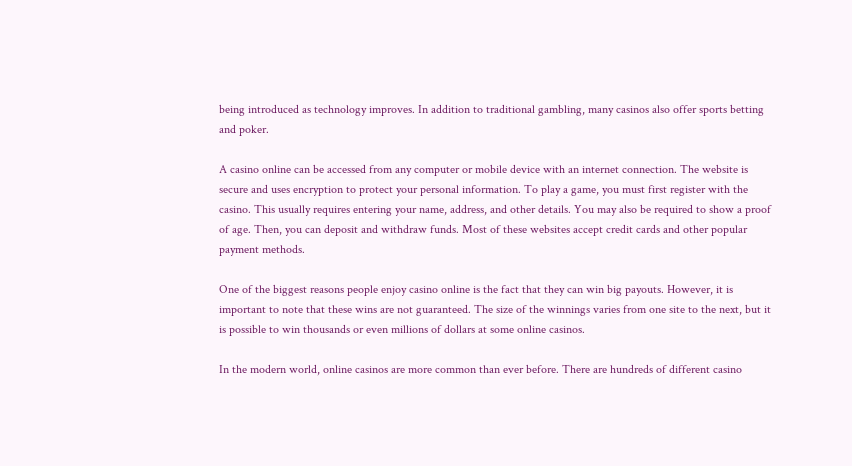being introduced as technology improves. In addition to traditional gambling, many casinos also offer sports betting and poker.

A casino online can be accessed from any computer or mobile device with an internet connection. The website is secure and uses encryption to protect your personal information. To play a game, you must first register with the casino. This usually requires entering your name, address, and other details. You may also be required to show a proof of age. Then, you can deposit and withdraw funds. Most of these websites accept credit cards and other popular payment methods.

One of the biggest reasons people enjoy casino online is the fact that they can win big payouts. However, it is important to note that these wins are not guaranteed. The size of the winnings varies from one site to the next, but it is possible to win thousands or even millions of dollars at some online casinos.

In the modern world, online casinos are more common than ever before. There are hundreds of different casino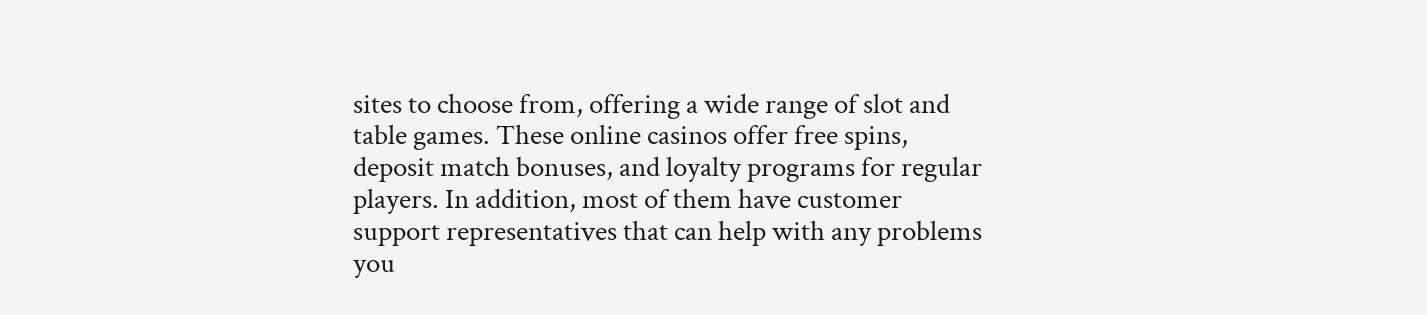sites to choose from, offering a wide range of slot and table games. These online casinos offer free spins, deposit match bonuses, and loyalty programs for regular players. In addition, most of them have customer support representatives that can help with any problems you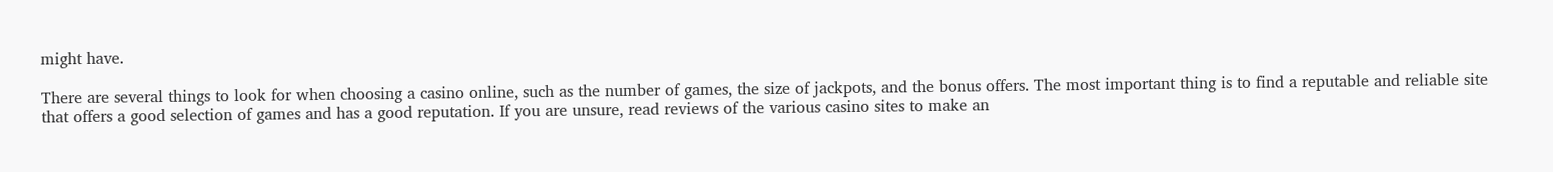might have.

There are several things to look for when choosing a casino online, such as the number of games, the size of jackpots, and the bonus offers. The most important thing is to find a reputable and reliable site that offers a good selection of games and has a good reputation. If you are unsure, read reviews of the various casino sites to make an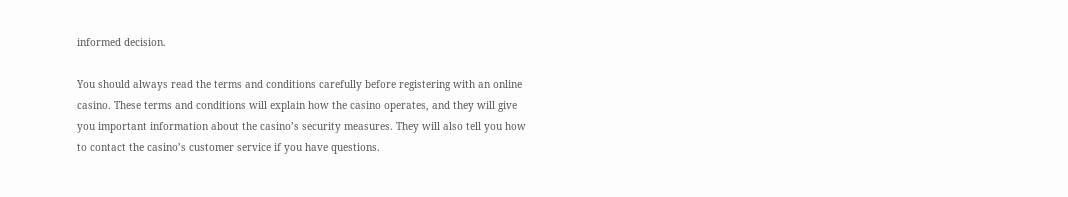informed decision.

You should always read the terms and conditions carefully before registering with an online casino. These terms and conditions will explain how the casino operates, and they will give you important information about the casino’s security measures. They will also tell you how to contact the casino’s customer service if you have questions.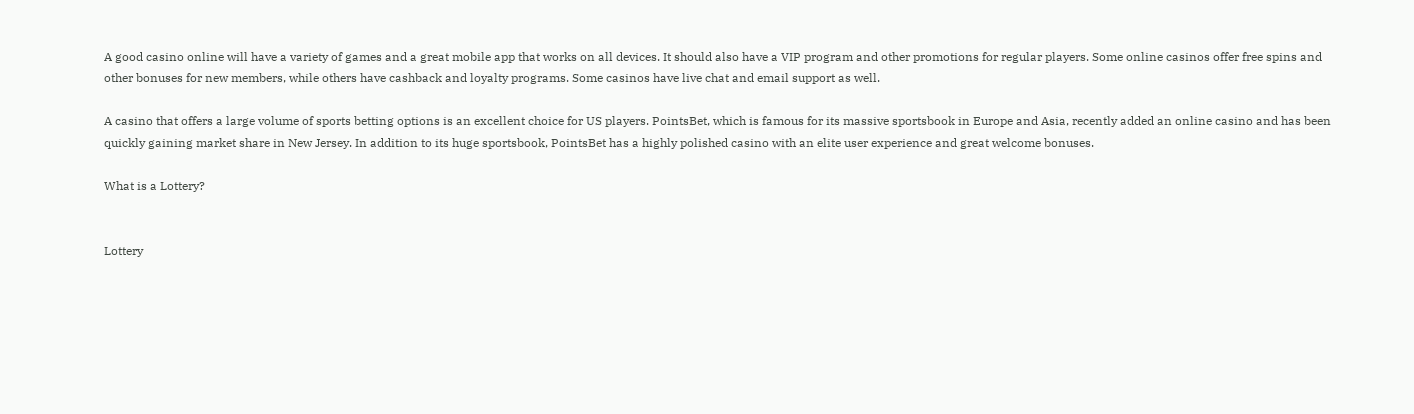A good casino online will have a variety of games and a great mobile app that works on all devices. It should also have a VIP program and other promotions for regular players. Some online casinos offer free spins and other bonuses for new members, while others have cashback and loyalty programs. Some casinos have live chat and email support as well.

A casino that offers a large volume of sports betting options is an excellent choice for US players. PointsBet, which is famous for its massive sportsbook in Europe and Asia, recently added an online casino and has been quickly gaining market share in New Jersey. In addition to its huge sportsbook, PointsBet has a highly polished casino with an elite user experience and great welcome bonuses.

What is a Lottery?


Lottery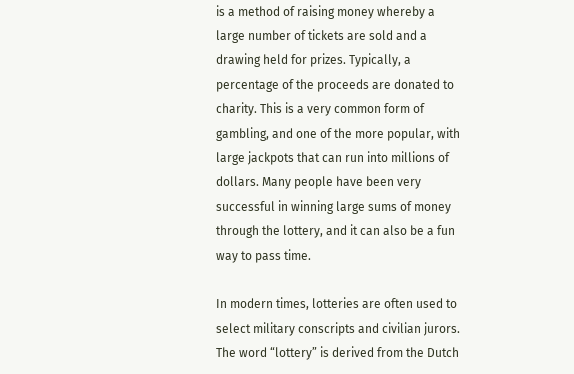is a method of raising money whereby a large number of tickets are sold and a drawing held for prizes. Typically, a percentage of the proceeds are donated to charity. This is a very common form of gambling, and one of the more popular, with large jackpots that can run into millions of dollars. Many people have been very successful in winning large sums of money through the lottery, and it can also be a fun way to pass time.

In modern times, lotteries are often used to select military conscripts and civilian jurors. The word “lottery” is derived from the Dutch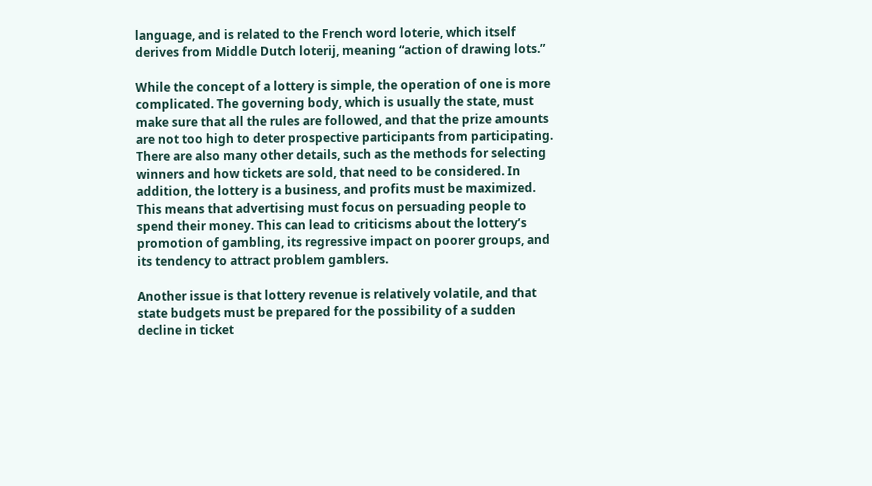language, and is related to the French word loterie, which itself derives from Middle Dutch loterij, meaning “action of drawing lots.”

While the concept of a lottery is simple, the operation of one is more complicated. The governing body, which is usually the state, must make sure that all the rules are followed, and that the prize amounts are not too high to deter prospective participants from participating. There are also many other details, such as the methods for selecting winners and how tickets are sold, that need to be considered. In addition, the lottery is a business, and profits must be maximized. This means that advertising must focus on persuading people to spend their money. This can lead to criticisms about the lottery’s promotion of gambling, its regressive impact on poorer groups, and its tendency to attract problem gamblers.

Another issue is that lottery revenue is relatively volatile, and that state budgets must be prepared for the possibility of a sudden decline in ticket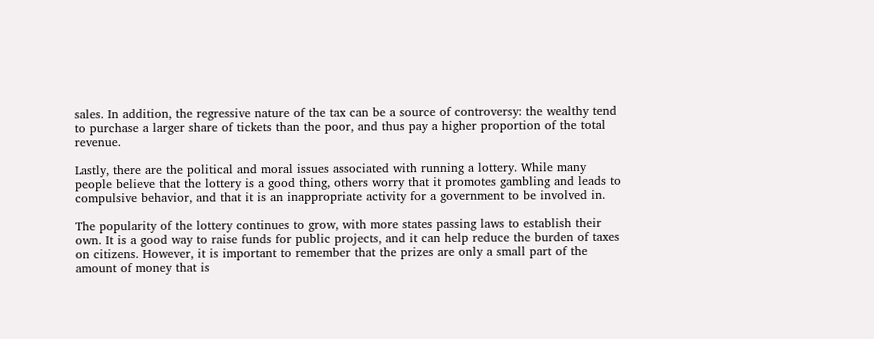sales. In addition, the regressive nature of the tax can be a source of controversy: the wealthy tend to purchase a larger share of tickets than the poor, and thus pay a higher proportion of the total revenue.

Lastly, there are the political and moral issues associated with running a lottery. While many people believe that the lottery is a good thing, others worry that it promotes gambling and leads to compulsive behavior, and that it is an inappropriate activity for a government to be involved in.

The popularity of the lottery continues to grow, with more states passing laws to establish their own. It is a good way to raise funds for public projects, and it can help reduce the burden of taxes on citizens. However, it is important to remember that the prizes are only a small part of the amount of money that is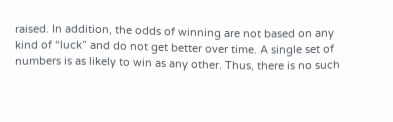raised. In addition, the odds of winning are not based on any kind of “luck” and do not get better over time. A single set of numbers is as likely to win as any other. Thus, there is no such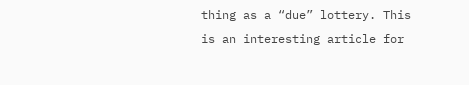thing as a “due” lottery. This is an interesting article for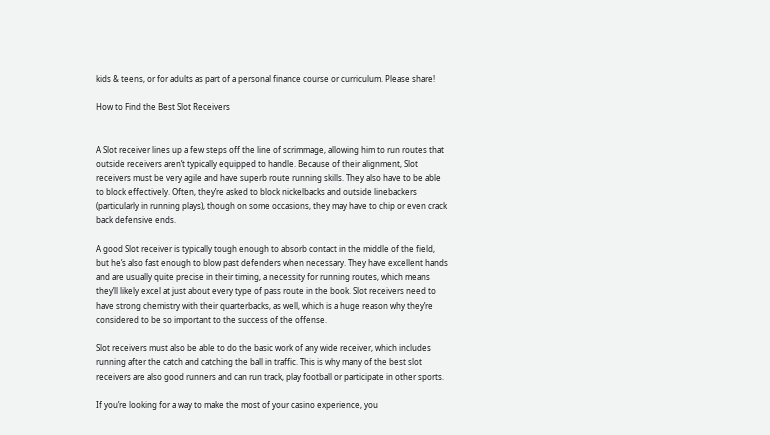kids & teens, or for adults as part of a personal finance course or curriculum. Please share!

How to Find the Best Slot Receivers


A Slot receiver lines up a few steps off the line of scrimmage, allowing him to run routes that outside receivers aren’t typically equipped to handle. Because of their alignment, Slot receivers must be very agile and have superb route running skills. They also have to be able to block effectively. Often, they’re asked to block nickelbacks and outside linebackers (particularly in running plays), though on some occasions, they may have to chip or even crack back defensive ends.

A good Slot receiver is typically tough enough to absorb contact in the middle of the field, but he’s also fast enough to blow past defenders when necessary. They have excellent hands and are usually quite precise in their timing, a necessity for running routes, which means they’ll likely excel at just about every type of pass route in the book. Slot receivers need to have strong chemistry with their quarterbacks, as well, which is a huge reason why they’re considered to be so important to the success of the offense.

Slot receivers must also be able to do the basic work of any wide receiver, which includes running after the catch and catching the ball in traffic. This is why many of the best slot receivers are also good runners and can run track, play football or participate in other sports.

If you’re looking for a way to make the most of your casino experience, you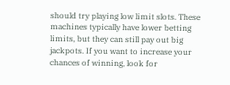should try playing low limit slots. These machines typically have lower betting limits, but they can still pay out big jackpots. If you want to increase your chances of winning, look for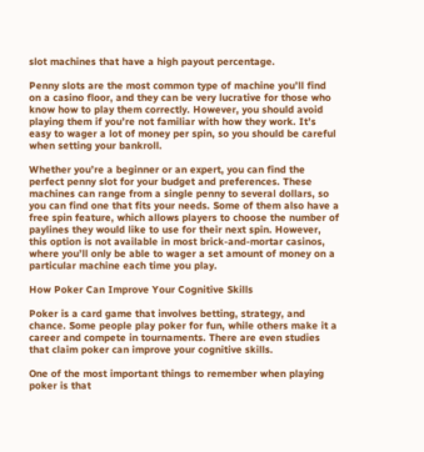slot machines that have a high payout percentage.

Penny slots are the most common type of machine you’ll find on a casino floor, and they can be very lucrative for those who know how to play them correctly. However, you should avoid playing them if you’re not familiar with how they work. It’s easy to wager a lot of money per spin, so you should be careful when setting your bankroll.

Whether you’re a beginner or an expert, you can find the perfect penny slot for your budget and preferences. These machines can range from a single penny to several dollars, so you can find one that fits your needs. Some of them also have a free spin feature, which allows players to choose the number of paylines they would like to use for their next spin. However, this option is not available in most brick-and-mortar casinos, where you’ll only be able to wager a set amount of money on a particular machine each time you play.

How Poker Can Improve Your Cognitive Skills

Poker is a card game that involves betting, strategy, and chance. Some people play poker for fun, while others make it a career and compete in tournaments. There are even studies that claim poker can improve your cognitive skills.

One of the most important things to remember when playing poker is that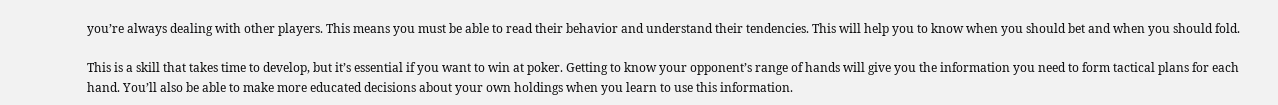you’re always dealing with other players. This means you must be able to read their behavior and understand their tendencies. This will help you to know when you should bet and when you should fold.

This is a skill that takes time to develop, but it’s essential if you want to win at poker. Getting to know your opponent’s range of hands will give you the information you need to form tactical plans for each hand. You’ll also be able to make more educated decisions about your own holdings when you learn to use this information.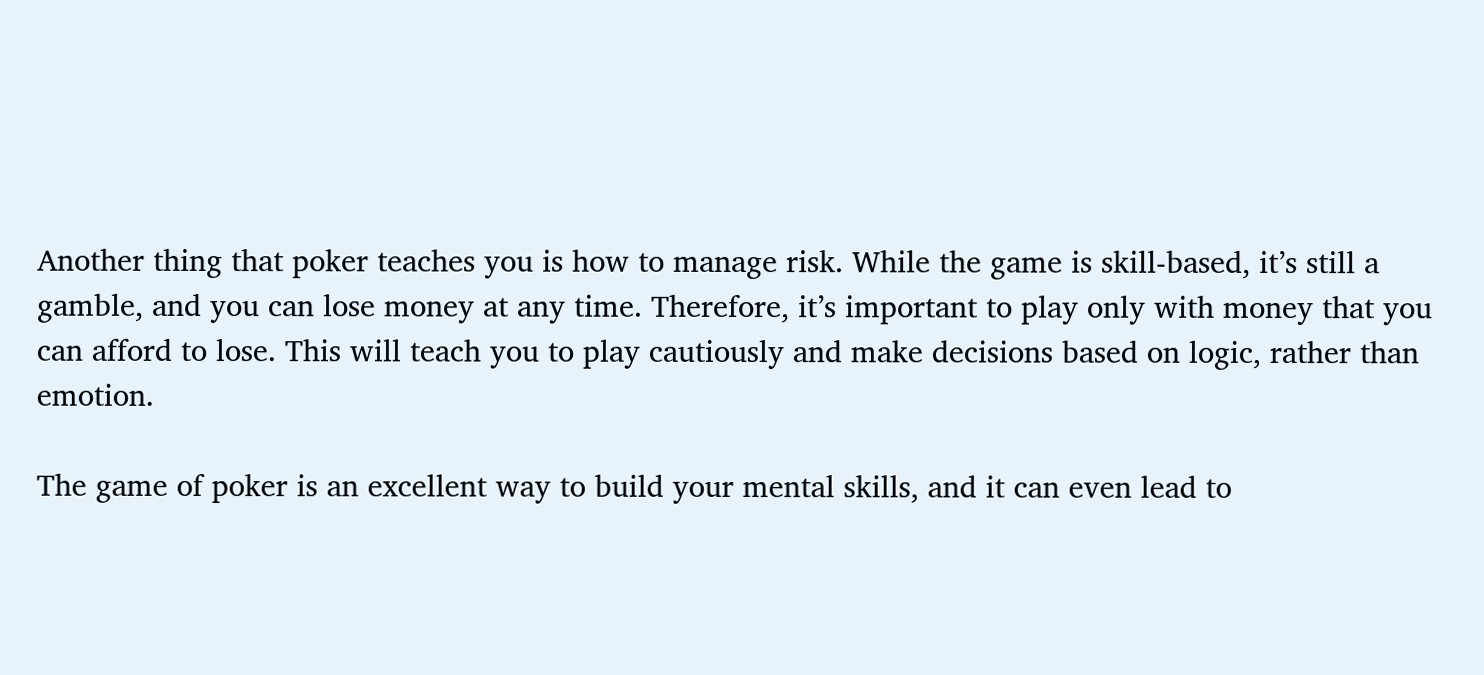Another thing that poker teaches you is how to manage risk. While the game is skill-based, it’s still a gamble, and you can lose money at any time. Therefore, it’s important to play only with money that you can afford to lose. This will teach you to play cautiously and make decisions based on logic, rather than emotion.

The game of poker is an excellent way to build your mental skills, and it can even lead to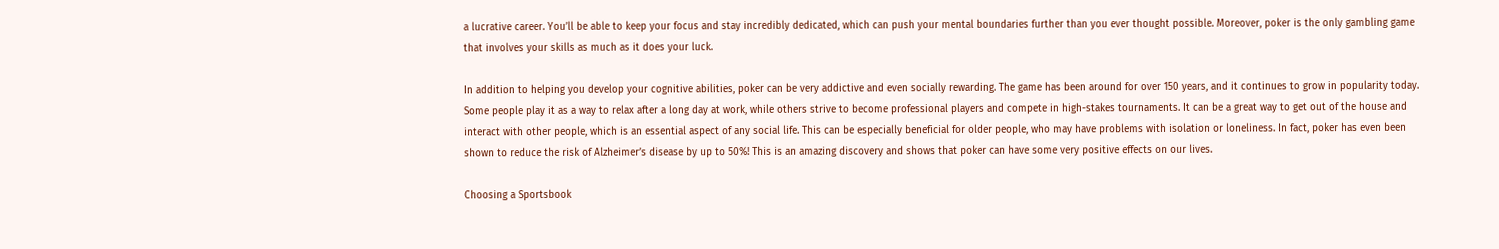a lucrative career. You’ll be able to keep your focus and stay incredibly dedicated, which can push your mental boundaries further than you ever thought possible. Moreover, poker is the only gambling game that involves your skills as much as it does your luck.

In addition to helping you develop your cognitive abilities, poker can be very addictive and even socially rewarding. The game has been around for over 150 years, and it continues to grow in popularity today. Some people play it as a way to relax after a long day at work, while others strive to become professional players and compete in high-stakes tournaments. It can be a great way to get out of the house and interact with other people, which is an essential aspect of any social life. This can be especially beneficial for older people, who may have problems with isolation or loneliness. In fact, poker has even been shown to reduce the risk of Alzheimer’s disease by up to 50%! This is an amazing discovery and shows that poker can have some very positive effects on our lives.

Choosing a Sportsbook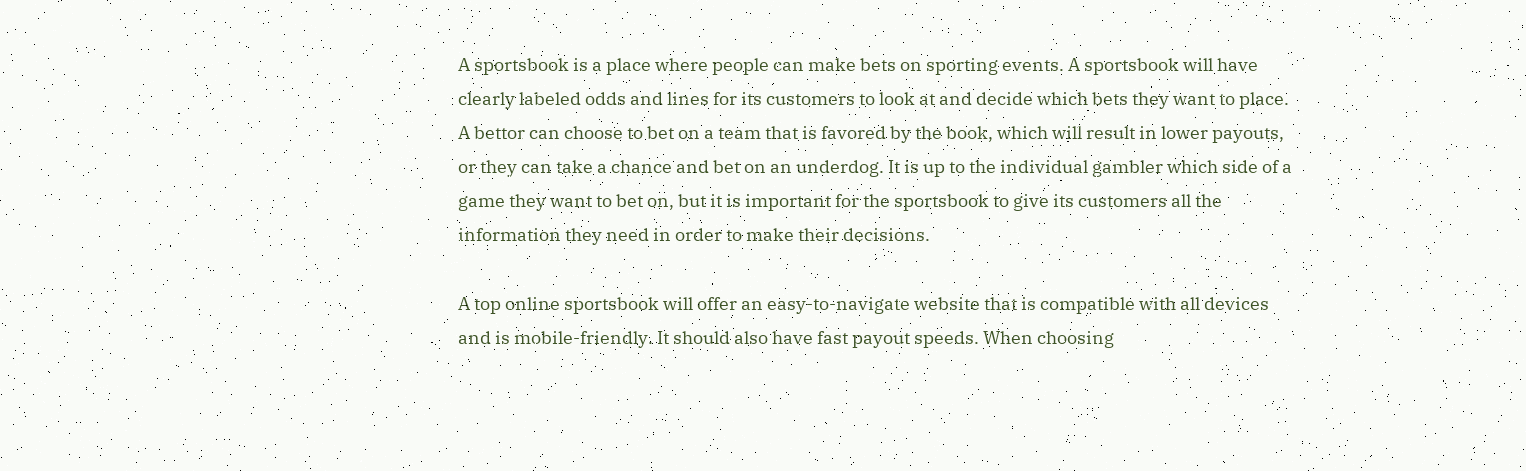A sportsbook is a place where people can make bets on sporting events. A sportsbook will have clearly labeled odds and lines for its customers to look at and decide which bets they want to place. A bettor can choose to bet on a team that is favored by the book, which will result in lower payouts, or they can take a chance and bet on an underdog. It is up to the individual gambler which side of a game they want to bet on, but it is important for the sportsbook to give its customers all the information they need in order to make their decisions.

A top online sportsbook will offer an easy-to-navigate website that is compatible with all devices and is mobile-friendly. It should also have fast payout speeds. When choosing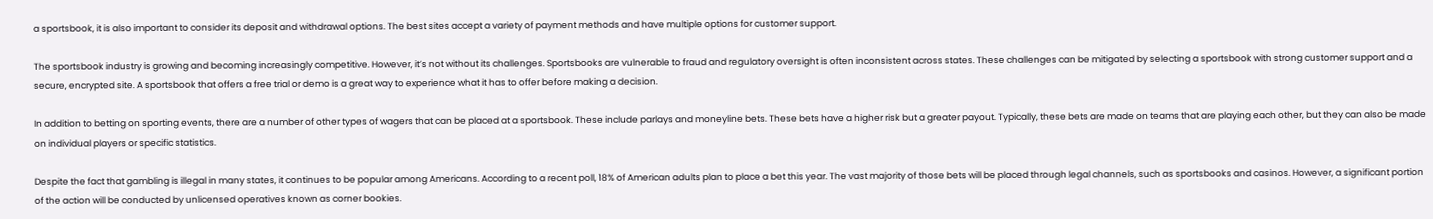a sportsbook, it is also important to consider its deposit and withdrawal options. The best sites accept a variety of payment methods and have multiple options for customer support.

The sportsbook industry is growing and becoming increasingly competitive. However, it’s not without its challenges. Sportsbooks are vulnerable to fraud and regulatory oversight is often inconsistent across states. These challenges can be mitigated by selecting a sportsbook with strong customer support and a secure, encrypted site. A sportsbook that offers a free trial or demo is a great way to experience what it has to offer before making a decision.

In addition to betting on sporting events, there are a number of other types of wagers that can be placed at a sportsbook. These include parlays and moneyline bets. These bets have a higher risk but a greater payout. Typically, these bets are made on teams that are playing each other, but they can also be made on individual players or specific statistics.

Despite the fact that gambling is illegal in many states, it continues to be popular among Americans. According to a recent poll, 18% of American adults plan to place a bet this year. The vast majority of those bets will be placed through legal channels, such as sportsbooks and casinos. However, a significant portion of the action will be conducted by unlicensed operatives known as corner bookies.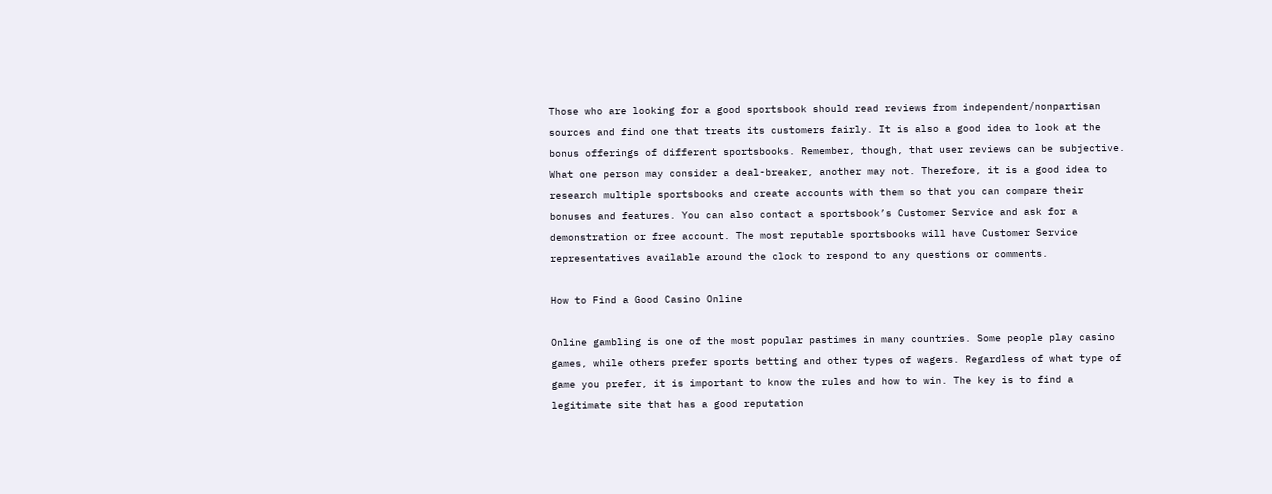Those who are looking for a good sportsbook should read reviews from independent/nonpartisan sources and find one that treats its customers fairly. It is also a good idea to look at the bonus offerings of different sportsbooks. Remember, though, that user reviews can be subjective. What one person may consider a deal-breaker, another may not. Therefore, it is a good idea to research multiple sportsbooks and create accounts with them so that you can compare their bonuses and features. You can also contact a sportsbook’s Customer Service and ask for a demonstration or free account. The most reputable sportsbooks will have Customer Service representatives available around the clock to respond to any questions or comments.

How to Find a Good Casino Online

Online gambling is one of the most popular pastimes in many countries. Some people play casino games, while others prefer sports betting and other types of wagers. Regardless of what type of game you prefer, it is important to know the rules and how to win. The key is to find a legitimate site that has a good reputation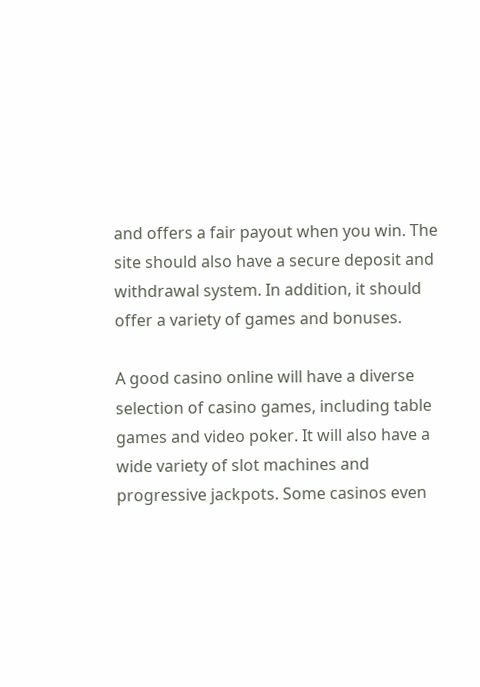and offers a fair payout when you win. The site should also have a secure deposit and withdrawal system. In addition, it should offer a variety of games and bonuses.

A good casino online will have a diverse selection of casino games, including table games and video poker. It will also have a wide variety of slot machines and progressive jackpots. Some casinos even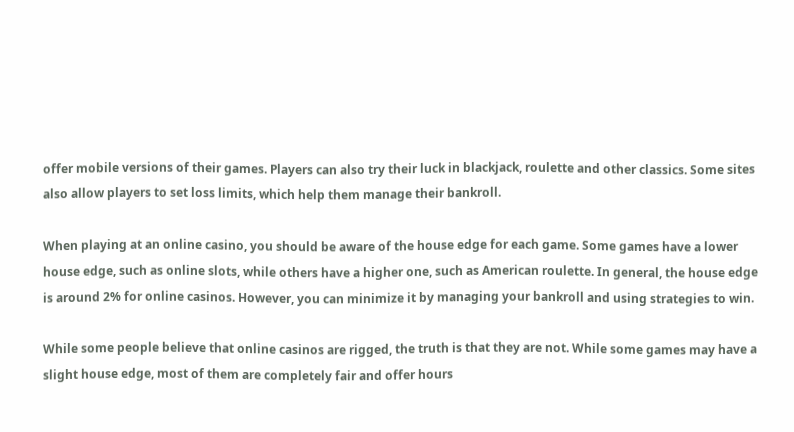offer mobile versions of their games. Players can also try their luck in blackjack, roulette and other classics. Some sites also allow players to set loss limits, which help them manage their bankroll.

When playing at an online casino, you should be aware of the house edge for each game. Some games have a lower house edge, such as online slots, while others have a higher one, such as American roulette. In general, the house edge is around 2% for online casinos. However, you can minimize it by managing your bankroll and using strategies to win.

While some people believe that online casinos are rigged, the truth is that they are not. While some games may have a slight house edge, most of them are completely fair and offer hours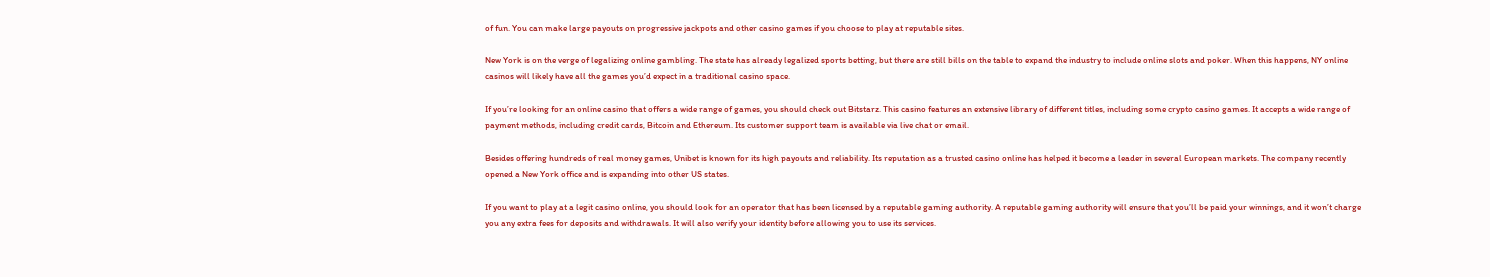of fun. You can make large payouts on progressive jackpots and other casino games if you choose to play at reputable sites.

New York is on the verge of legalizing online gambling. The state has already legalized sports betting, but there are still bills on the table to expand the industry to include online slots and poker. When this happens, NY online casinos will likely have all the games you’d expect in a traditional casino space.

If you’re looking for an online casino that offers a wide range of games, you should check out Bitstarz. This casino features an extensive library of different titles, including some crypto casino games. It accepts a wide range of payment methods, including credit cards, Bitcoin and Ethereum. Its customer support team is available via live chat or email.

Besides offering hundreds of real money games, Unibet is known for its high payouts and reliability. Its reputation as a trusted casino online has helped it become a leader in several European markets. The company recently opened a New York office and is expanding into other US states.

If you want to play at a legit casino online, you should look for an operator that has been licensed by a reputable gaming authority. A reputable gaming authority will ensure that you’ll be paid your winnings, and it won’t charge you any extra fees for deposits and withdrawals. It will also verify your identity before allowing you to use its services.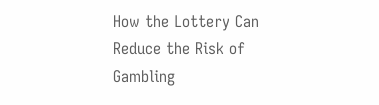How the Lottery Can Reduce the Risk of Gambling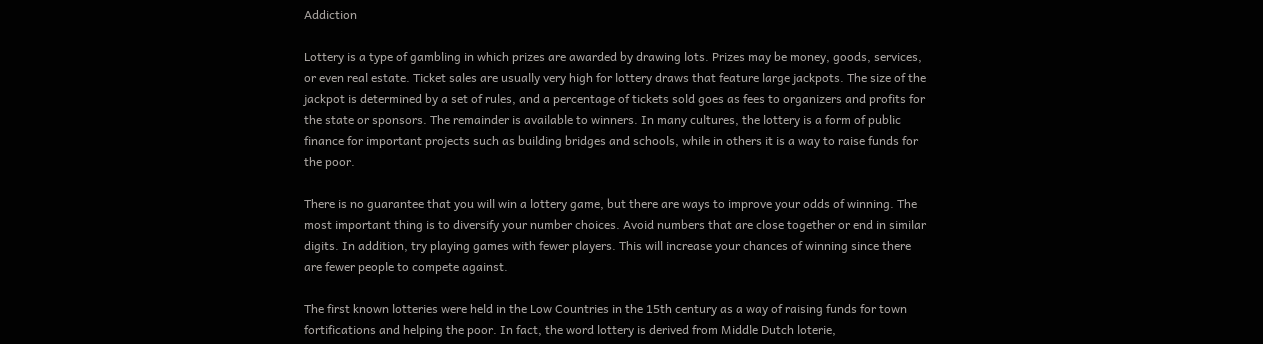Addiction

Lottery is a type of gambling in which prizes are awarded by drawing lots. Prizes may be money, goods, services, or even real estate. Ticket sales are usually very high for lottery draws that feature large jackpots. The size of the jackpot is determined by a set of rules, and a percentage of tickets sold goes as fees to organizers and profits for the state or sponsors. The remainder is available to winners. In many cultures, the lottery is a form of public finance for important projects such as building bridges and schools, while in others it is a way to raise funds for the poor.

There is no guarantee that you will win a lottery game, but there are ways to improve your odds of winning. The most important thing is to diversify your number choices. Avoid numbers that are close together or end in similar digits. In addition, try playing games with fewer players. This will increase your chances of winning since there are fewer people to compete against.

The first known lotteries were held in the Low Countries in the 15th century as a way of raising funds for town fortifications and helping the poor. In fact, the word lottery is derived from Middle Dutch loterie,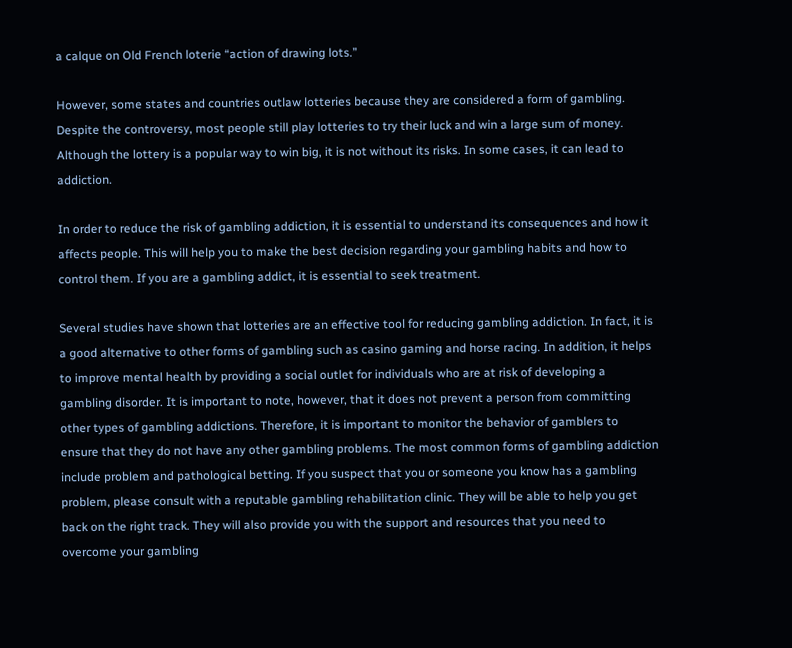a calque on Old French loterie “action of drawing lots.”

However, some states and countries outlaw lotteries because they are considered a form of gambling. Despite the controversy, most people still play lotteries to try their luck and win a large sum of money. Although the lottery is a popular way to win big, it is not without its risks. In some cases, it can lead to addiction.

In order to reduce the risk of gambling addiction, it is essential to understand its consequences and how it affects people. This will help you to make the best decision regarding your gambling habits and how to control them. If you are a gambling addict, it is essential to seek treatment.

Several studies have shown that lotteries are an effective tool for reducing gambling addiction. In fact, it is a good alternative to other forms of gambling such as casino gaming and horse racing. In addition, it helps to improve mental health by providing a social outlet for individuals who are at risk of developing a gambling disorder. It is important to note, however, that it does not prevent a person from committing other types of gambling addictions. Therefore, it is important to monitor the behavior of gamblers to ensure that they do not have any other gambling problems. The most common forms of gambling addiction include problem and pathological betting. If you suspect that you or someone you know has a gambling problem, please consult with a reputable gambling rehabilitation clinic. They will be able to help you get back on the right track. They will also provide you with the support and resources that you need to overcome your gambling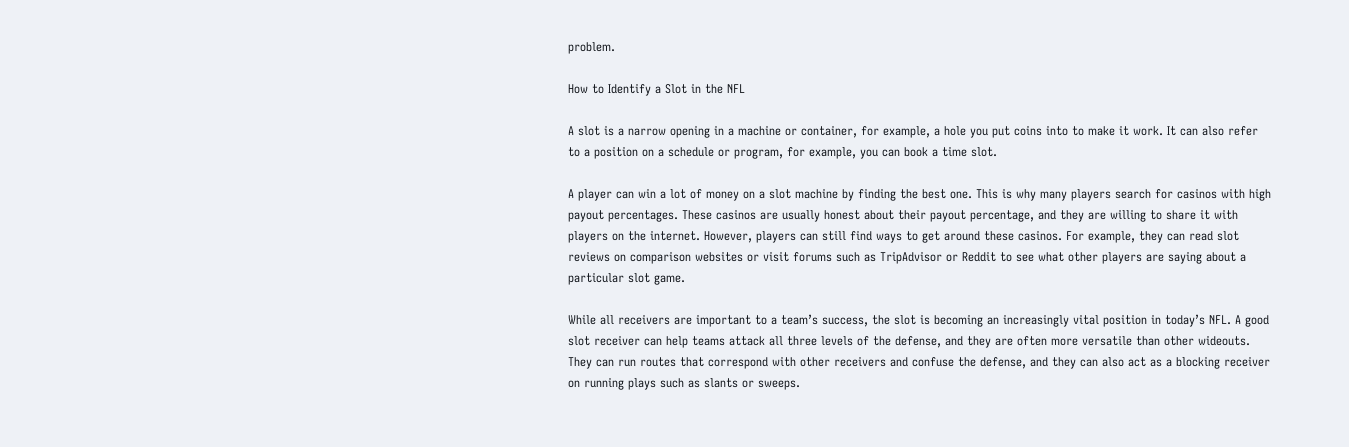problem.

How to Identify a Slot in the NFL

A slot is a narrow opening in a machine or container, for example, a hole you put coins into to make it work. It can also refer to a position on a schedule or program, for example, you can book a time slot.

A player can win a lot of money on a slot machine by finding the best one. This is why many players search for casinos with high payout percentages. These casinos are usually honest about their payout percentage, and they are willing to share it with players on the internet. However, players can still find ways to get around these casinos. For example, they can read slot reviews on comparison websites or visit forums such as TripAdvisor or Reddit to see what other players are saying about a particular slot game.

While all receivers are important to a team’s success, the slot is becoming an increasingly vital position in today’s NFL. A good slot receiver can help teams attack all three levels of the defense, and they are often more versatile than other wideouts. They can run routes that correspond with other receivers and confuse the defense, and they can also act as a blocking receiver on running plays such as slants or sweeps.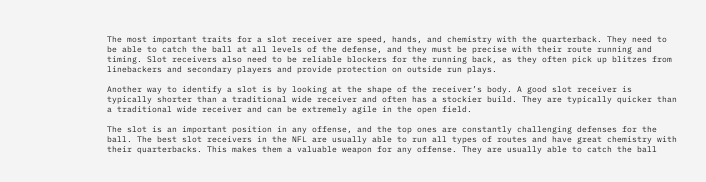The most important traits for a slot receiver are speed, hands, and chemistry with the quarterback. They need to be able to catch the ball at all levels of the defense, and they must be precise with their route running and timing. Slot receivers also need to be reliable blockers for the running back, as they often pick up blitzes from linebackers and secondary players and provide protection on outside run plays.

Another way to identify a slot is by looking at the shape of the receiver’s body. A good slot receiver is typically shorter than a traditional wide receiver and often has a stockier build. They are typically quicker than a traditional wide receiver and can be extremely agile in the open field.

The slot is an important position in any offense, and the top ones are constantly challenging defenses for the ball. The best slot receivers in the NFL are usually able to run all types of routes and have great chemistry with their quarterbacks. This makes them a valuable weapon for any offense. They are usually able to catch the ball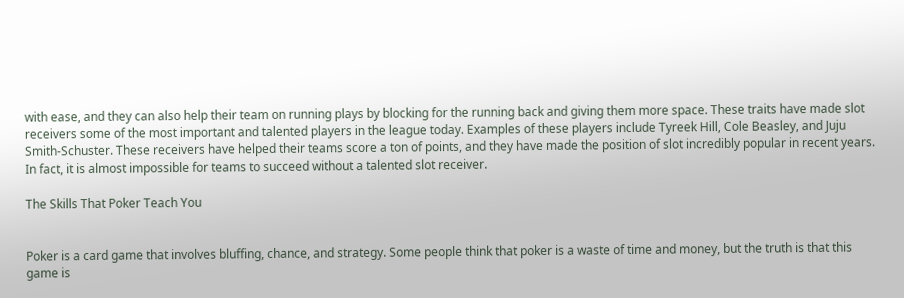with ease, and they can also help their team on running plays by blocking for the running back and giving them more space. These traits have made slot receivers some of the most important and talented players in the league today. Examples of these players include Tyreek Hill, Cole Beasley, and Juju Smith-Schuster. These receivers have helped their teams score a ton of points, and they have made the position of slot incredibly popular in recent years. In fact, it is almost impossible for teams to succeed without a talented slot receiver.

The Skills That Poker Teach You


Poker is a card game that involves bluffing, chance, and strategy. Some people think that poker is a waste of time and money, but the truth is that this game is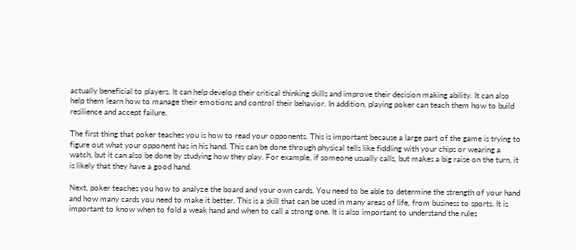actually beneficial to players. It can help develop their critical thinking skills and improve their decision making ability. It can also help them learn how to manage their emotions and control their behavior. In addition, playing poker can teach them how to build resilience and accept failure.

The first thing that poker teaches you is how to read your opponents. This is important because a large part of the game is trying to figure out what your opponent has in his hand. This can be done through physical tells like fiddling with your chips or wearing a watch, but it can also be done by studying how they play. For example, if someone usually calls, but makes a big raise on the turn, it is likely that they have a good hand.

Next, poker teaches you how to analyze the board and your own cards. You need to be able to determine the strength of your hand and how many cards you need to make it better. This is a skill that can be used in many areas of life, from business to sports. It is important to know when to fold a weak hand and when to call a strong one. It is also important to understand the rules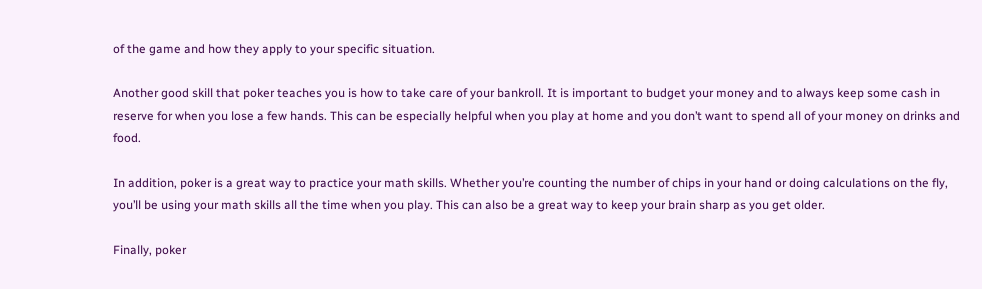of the game and how they apply to your specific situation.

Another good skill that poker teaches you is how to take care of your bankroll. It is important to budget your money and to always keep some cash in reserve for when you lose a few hands. This can be especially helpful when you play at home and you don’t want to spend all of your money on drinks and food.

In addition, poker is a great way to practice your math skills. Whether you’re counting the number of chips in your hand or doing calculations on the fly, you’ll be using your math skills all the time when you play. This can also be a great way to keep your brain sharp as you get older.

Finally, poker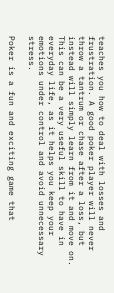teaches you how to deal with losses and frustration. A good poker player will never throw a tantrum or chase after a loss, but instead will simply learn from it and move on. This can be a very useful skill to have in everyday life, as it helps you keep your emotions under control and avoid unnecessary stress.

Poker is a fun and exciting game that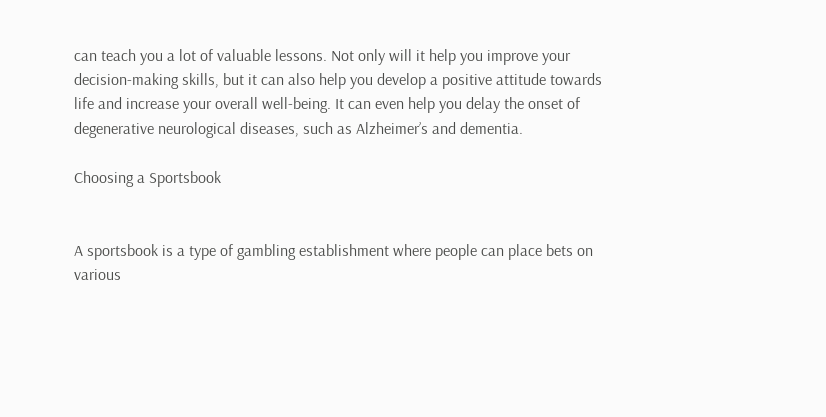can teach you a lot of valuable lessons. Not only will it help you improve your decision-making skills, but it can also help you develop a positive attitude towards life and increase your overall well-being. It can even help you delay the onset of degenerative neurological diseases, such as Alzheimer’s and dementia.

Choosing a Sportsbook


A sportsbook is a type of gambling establishment where people can place bets on various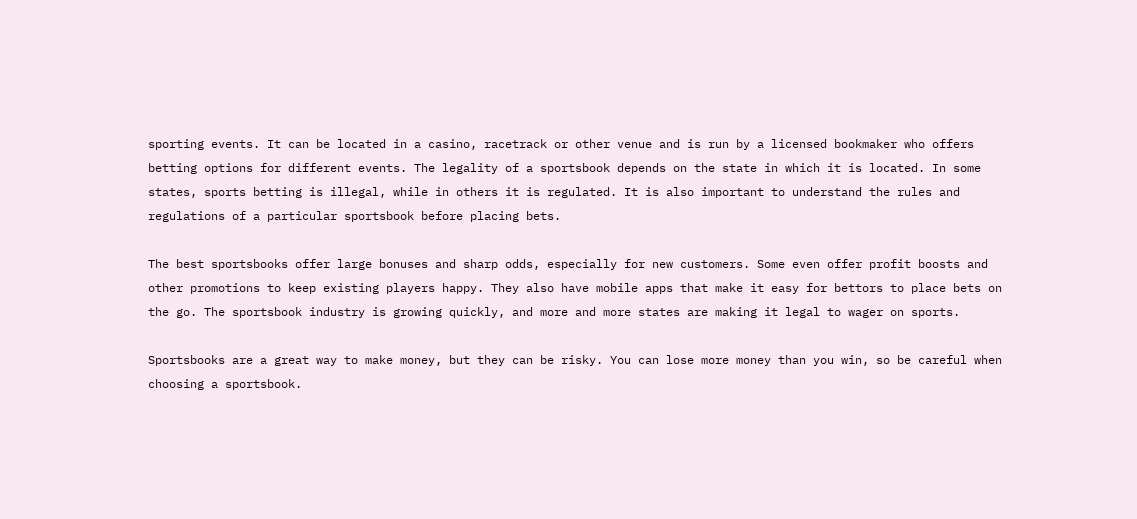sporting events. It can be located in a casino, racetrack or other venue and is run by a licensed bookmaker who offers betting options for different events. The legality of a sportsbook depends on the state in which it is located. In some states, sports betting is illegal, while in others it is regulated. It is also important to understand the rules and regulations of a particular sportsbook before placing bets.

The best sportsbooks offer large bonuses and sharp odds, especially for new customers. Some even offer profit boosts and other promotions to keep existing players happy. They also have mobile apps that make it easy for bettors to place bets on the go. The sportsbook industry is growing quickly, and more and more states are making it legal to wager on sports.

Sportsbooks are a great way to make money, but they can be risky. You can lose more money than you win, so be careful when choosing a sportsbook.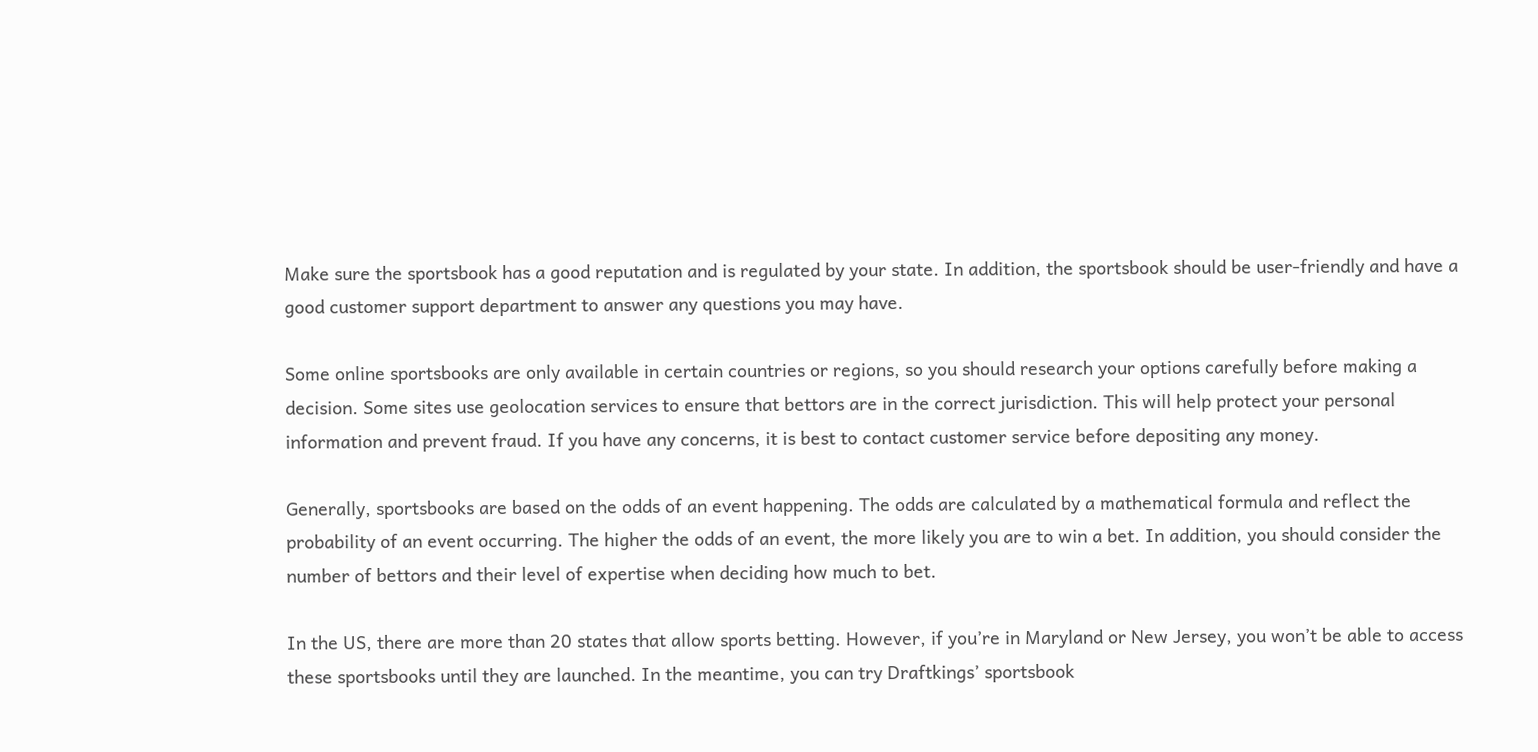Make sure the sportsbook has a good reputation and is regulated by your state. In addition, the sportsbook should be user-friendly and have a good customer support department to answer any questions you may have.

Some online sportsbooks are only available in certain countries or regions, so you should research your options carefully before making a decision. Some sites use geolocation services to ensure that bettors are in the correct jurisdiction. This will help protect your personal information and prevent fraud. If you have any concerns, it is best to contact customer service before depositing any money.

Generally, sportsbooks are based on the odds of an event happening. The odds are calculated by a mathematical formula and reflect the probability of an event occurring. The higher the odds of an event, the more likely you are to win a bet. In addition, you should consider the number of bettors and their level of expertise when deciding how much to bet.

In the US, there are more than 20 states that allow sports betting. However, if you’re in Maryland or New Jersey, you won’t be able to access these sportsbooks until they are launched. In the meantime, you can try Draftkings’ sportsbook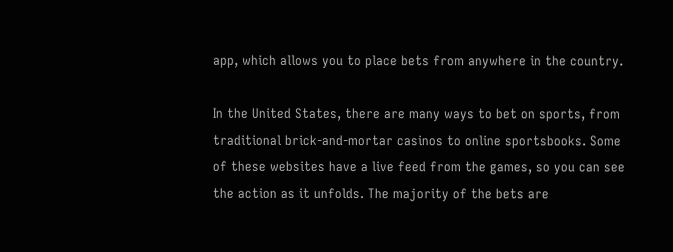app, which allows you to place bets from anywhere in the country.

In the United States, there are many ways to bet on sports, from traditional brick-and-mortar casinos to online sportsbooks. Some of these websites have a live feed from the games, so you can see the action as it unfolds. The majority of the bets are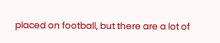placed on football, but there are a lot of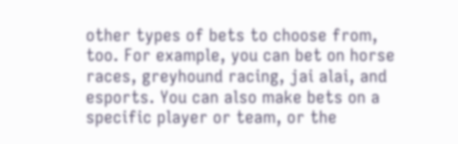other types of bets to choose from, too. For example, you can bet on horse races, greyhound racing, jai alai, and esports. You can also make bets on a specific player or team, or the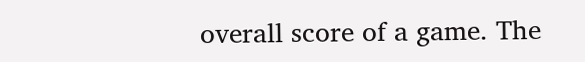overall score of a game. The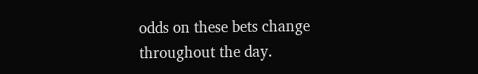odds on these bets change throughout the day.